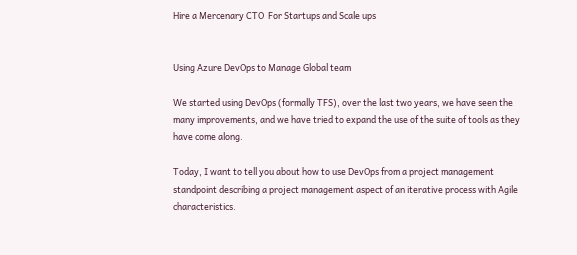Hire a Mercenary CTO  For Startups and Scale ups


Using Azure DevOps to Manage Global team

We started using DevOps (formally TFS), over the last two years, we have seen the many improvements, and we have tried to expand the use of the suite of tools as they have come along.

Today, I want to tell you about how to use DevOps from a project management standpoint describing a project management aspect of an iterative process with Agile characteristics.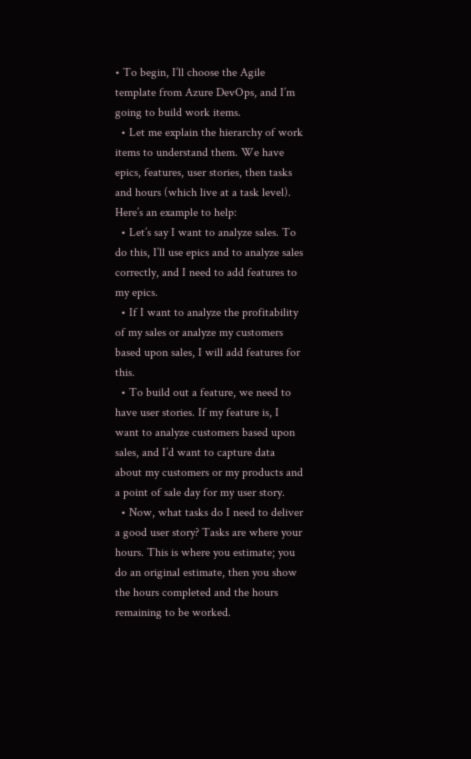• To begin, I’ll choose the Agile template from Azure DevOps, and I’m going to build work items.
  • Let me explain the hierarchy of work items to understand them. We have epics, features, user stories, then tasks and hours (which live at a task level). Here’s an example to help:
  • Let’s say I want to analyze sales. To do this, I’ll use epics and to analyze sales correctly, and I need to add features to my epics.
  • If I want to analyze the profitability of my sales or analyze my customers based upon sales, I will add features for this.
  • To build out a feature, we need to have user stories. If my feature is, I want to analyze customers based upon sales, and I’d want to capture data about my customers or my products and a point of sale day for my user story.
  • Now, what tasks do I need to deliver a good user story? Tasks are where your hours. This is where you estimate; you do an original estimate, then you show the hours completed and the hours remaining to be worked.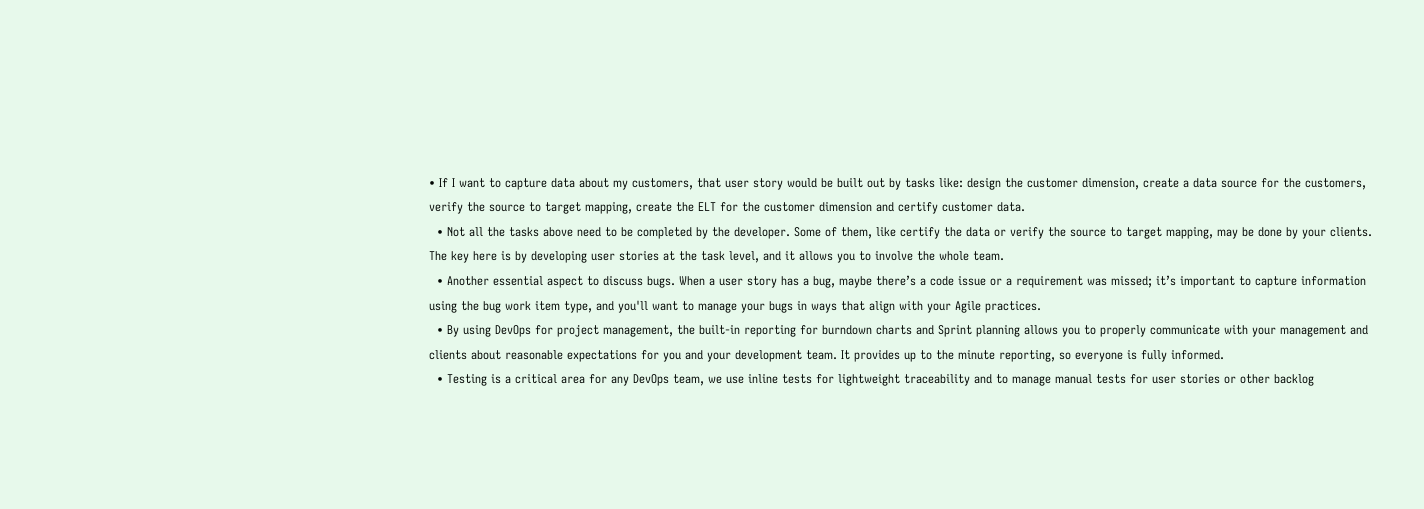• If I want to capture data about my customers, that user story would be built out by tasks like: design the customer dimension, create a data source for the customers, verify the source to target mapping, create the ELT for the customer dimension and certify customer data.
  • Not all the tasks above need to be completed by the developer. Some of them, like certify the data or verify the source to target mapping, may be done by your clients. The key here is by developing user stories at the task level, and it allows you to involve the whole team.
  • Another essential aspect to discuss bugs. When a user story has a bug, maybe there’s a code issue or a requirement was missed; it’s important to capture information using the bug work item type, and you'll want to manage your bugs in ways that align with your Agile practices.
  • By using DevOps for project management, the built-in reporting for burndown charts and Sprint planning allows you to properly communicate with your management and clients about reasonable expectations for you and your development team. It provides up to the minute reporting, so everyone is fully informed.
  • Testing is a critical area for any DevOps team, we use inline tests for lightweight traceability and to manage manual tests for user stories or other backlog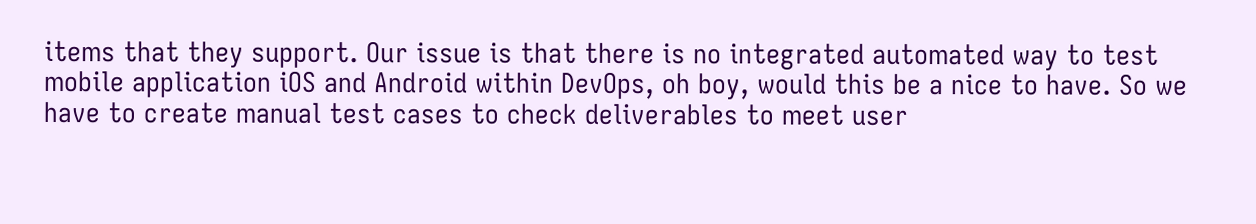items that they support. Our issue is that there is no integrated automated way to test mobile application iOS and Android within DevOps, oh boy, would this be a nice to have. So we have to create manual test cases to check deliverables to meet user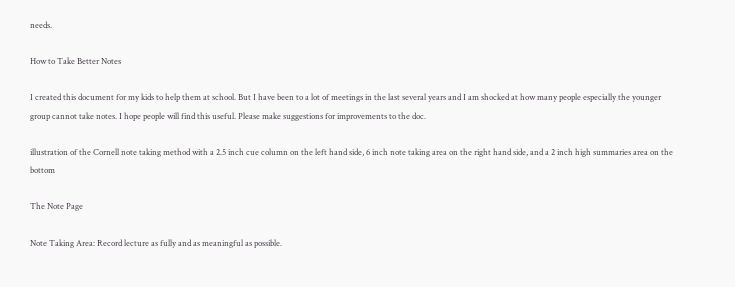needs.

How to Take Better Notes

I created this document for my kids to help them at school. But I have been to a lot of meetings in the last several years and I am shocked at how many people especially the younger group cannot take notes. I hope people will find this useful. Please make suggestions for improvements to the doc.

illustration of the Cornell note taking method with a 2.5 inch cue column on the left hand side, 6 inch note taking area on the right hand side, and a 2 inch high summaries area on the bottom

The Note Page

Note Taking Area: Record lecture as fully and as meaningful as possible.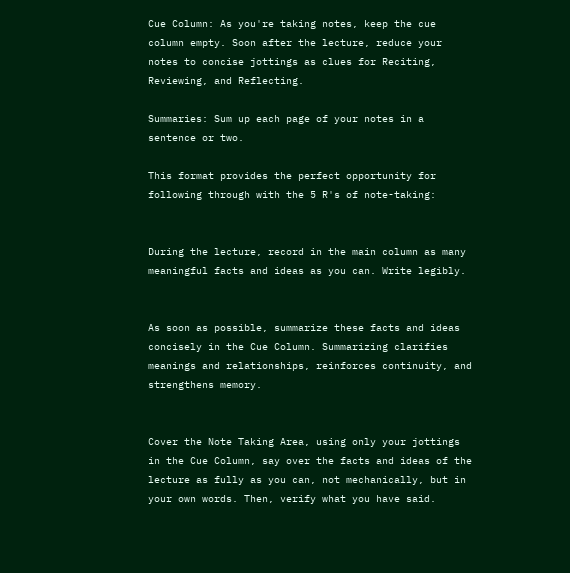Cue Column: As you're taking notes, keep the cue column empty. Soon after the lecture, reduce your notes to concise jottings as clues for Reciting, Reviewing, and Reflecting.

Summaries: Sum up each page of your notes in a sentence or two.

This format provides the perfect opportunity for following through with the 5 R's of note-taking:


During the lecture, record in the main column as many meaningful facts and ideas as you can. Write legibly.


As soon as possible, summarize these facts and ideas concisely in the Cue Column. Summarizing clarifies meanings and relationships, reinforces continuity, and strengthens memory.


Cover the Note Taking Area, using only your jottings in the Cue Column, say over the facts and ideas of the lecture as fully as you can, not mechanically, but in your own words. Then, verify what you have said.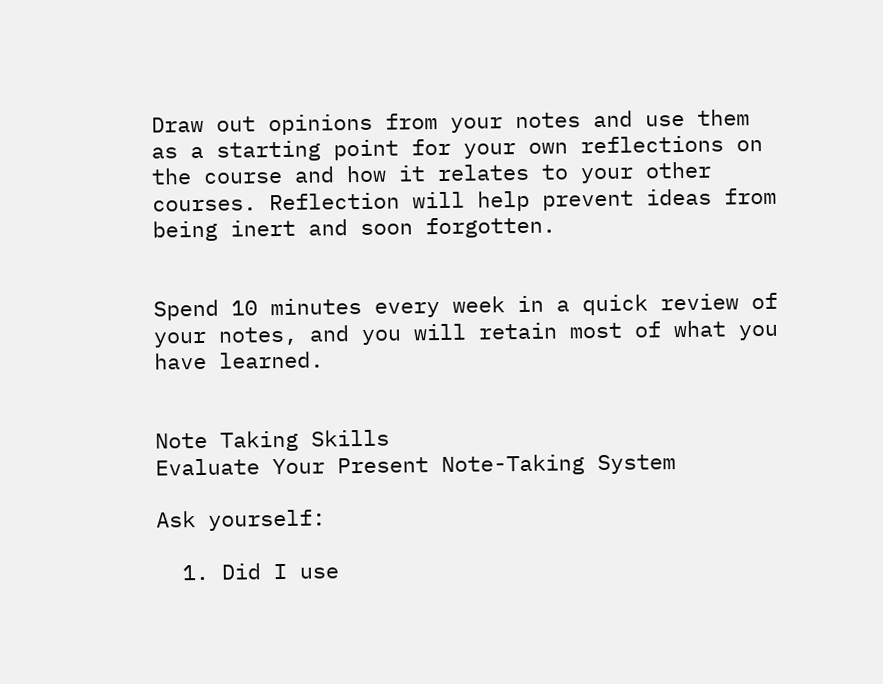Draw out opinions from your notes and use them as a starting point for your own reflections on the course and how it relates to your other courses. Reflection will help prevent ideas from being inert and soon forgotten.


Spend 10 minutes every week in a quick review of your notes, and you will retain most of what you have learned.


Note Taking Skills
Evaluate Your Present Note-Taking System

Ask yourself:

  1. Did I use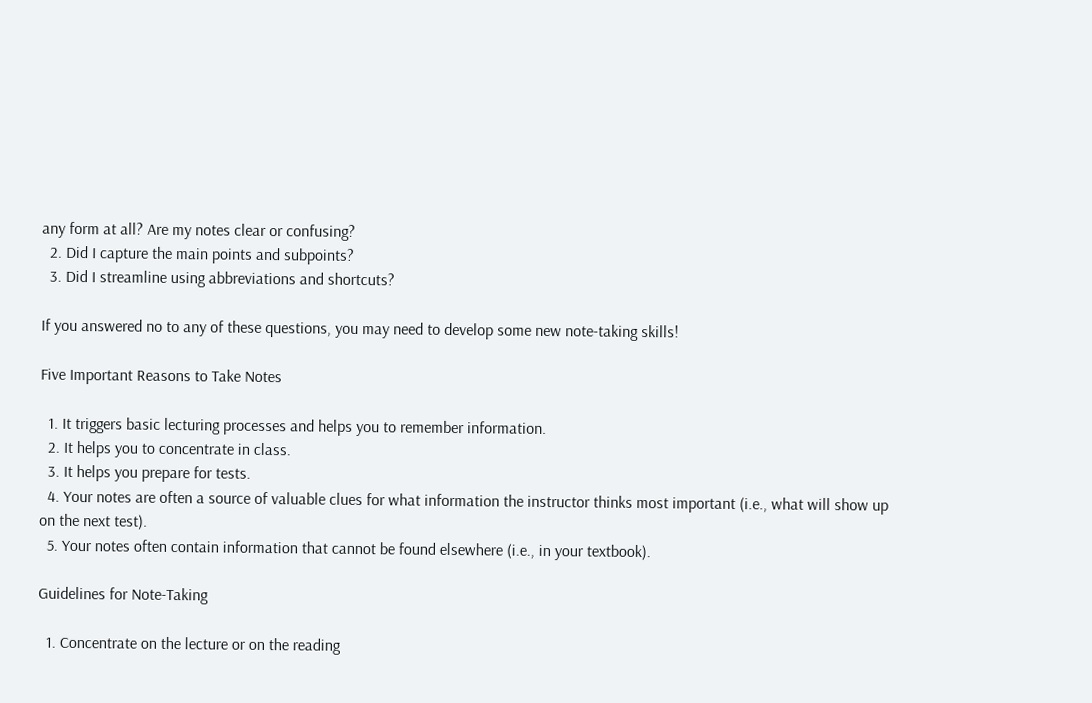any form at all? Are my notes clear or confusing?
  2. Did I capture the main points and subpoints?
  3. Did I streamline using abbreviations and shortcuts?

If you answered no to any of these questions, you may need to develop some new note-taking skills!

Five Important Reasons to Take Notes

  1. It triggers basic lecturing processes and helps you to remember information.
  2. It helps you to concentrate in class.
  3. It helps you prepare for tests.
  4. Your notes are often a source of valuable clues for what information the instructor thinks most important (i.e., what will show up on the next test).
  5. Your notes often contain information that cannot be found elsewhere (i.e., in your textbook).

Guidelines for Note-Taking

  1. Concentrate on the lecture or on the reading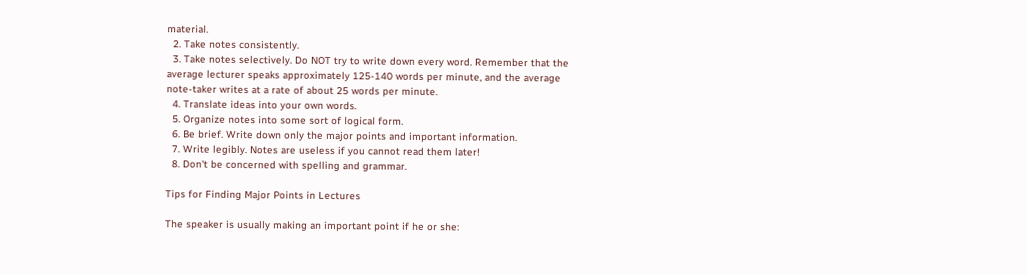material.
  2. Take notes consistently.
  3. Take notes selectively. Do NOT try to write down every word. Remember that the average lecturer speaks approximately 125-140 words per minute, and the average note-taker writes at a rate of about 25 words per minute.
  4. Translate ideas into your own words.
  5. Organize notes into some sort of logical form.
  6. Be brief. Write down only the major points and important information.
  7. Write legibly. Notes are useless if you cannot read them later!
  8. Don't be concerned with spelling and grammar.

Tips for Finding Major Points in Lectures

The speaker is usually making an important point if he or she: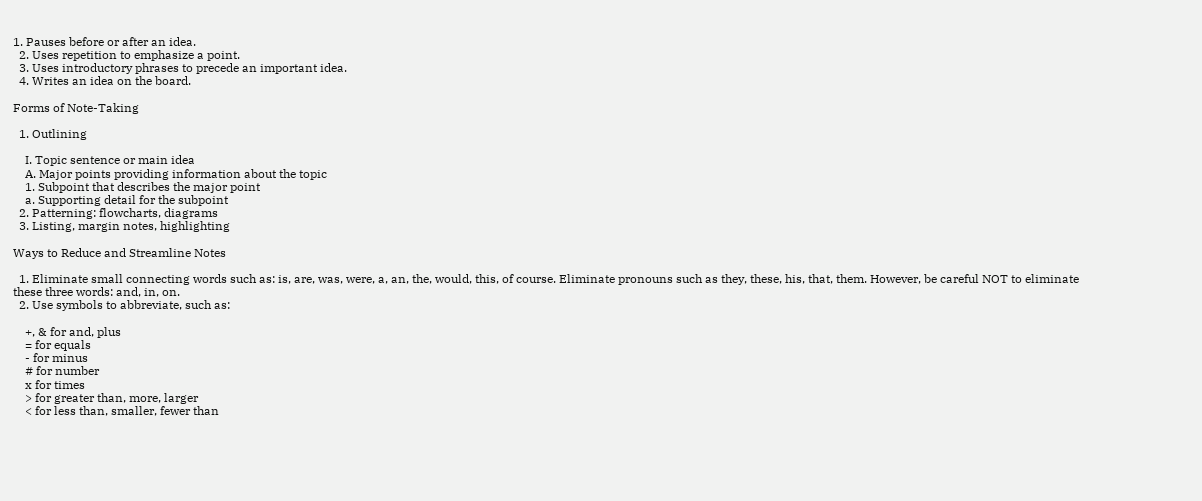1. Pauses before or after an idea.
  2. Uses repetition to emphasize a point.
  3. Uses introductory phrases to precede an important idea.
  4. Writes an idea on the board.

Forms of Note-Taking

  1. Outlining

    I. Topic sentence or main idea
    A. Major points providing information about the topic
    1. Subpoint that describes the major point
    a. Supporting detail for the subpoint
  2. Patterning: flowcharts, diagrams
  3. Listing, margin notes, highlighting

Ways to Reduce and Streamline Notes

  1. Eliminate small connecting words such as: is, are, was, were, a, an, the, would, this, of course. Eliminate pronouns such as they, these, his, that, them. However, be careful NOT to eliminate these three words: and, in, on.
  2. Use symbols to abbreviate, such as:

    +, & for and, plus
    = for equals
    - for minus
    # for number
    x for times
    > for greater than, more, larger
    < for less than, smaller, fewer than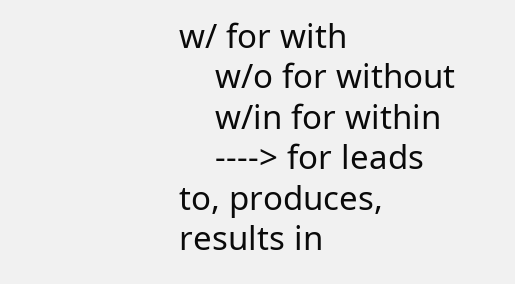w/ for with
    w/o for without
    w/in for within
    ----> for leads to, produces, results in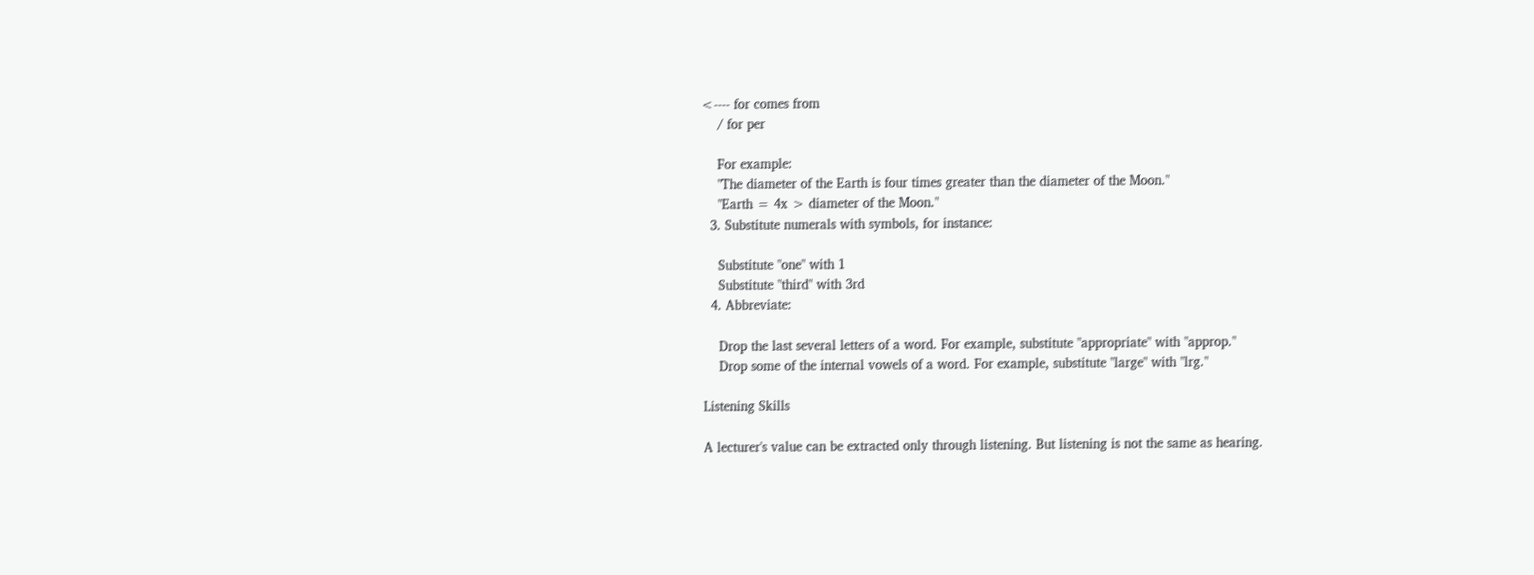<---- for comes from
    / for per

    For example:
    "The diameter of the Earth is four times greater than the diameter of the Moon."
    "Earth = 4x > diameter of the Moon."
  3. Substitute numerals with symbols, for instance:

    Substitute "one" with 1
    Substitute "third" with 3rd
  4. Abbreviate:

    Drop the last several letters of a word. For example, substitute "appropriate" with "approp."
    Drop some of the internal vowels of a word. For example, substitute "large" with "lrg."

Listening Skills

A lecturer's value can be extracted only through listening. But listening is not the same as hearing.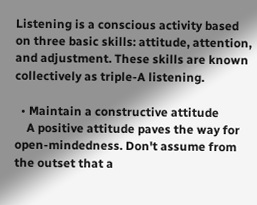Listening is a conscious activity based on three basic skills: attitude, attention, and adjustment. These skills are known collectively as triple-A listening.

  • Maintain a constructive attitude
    A positive attitude paves the way for open-mindedness. Don't assume from the outset that a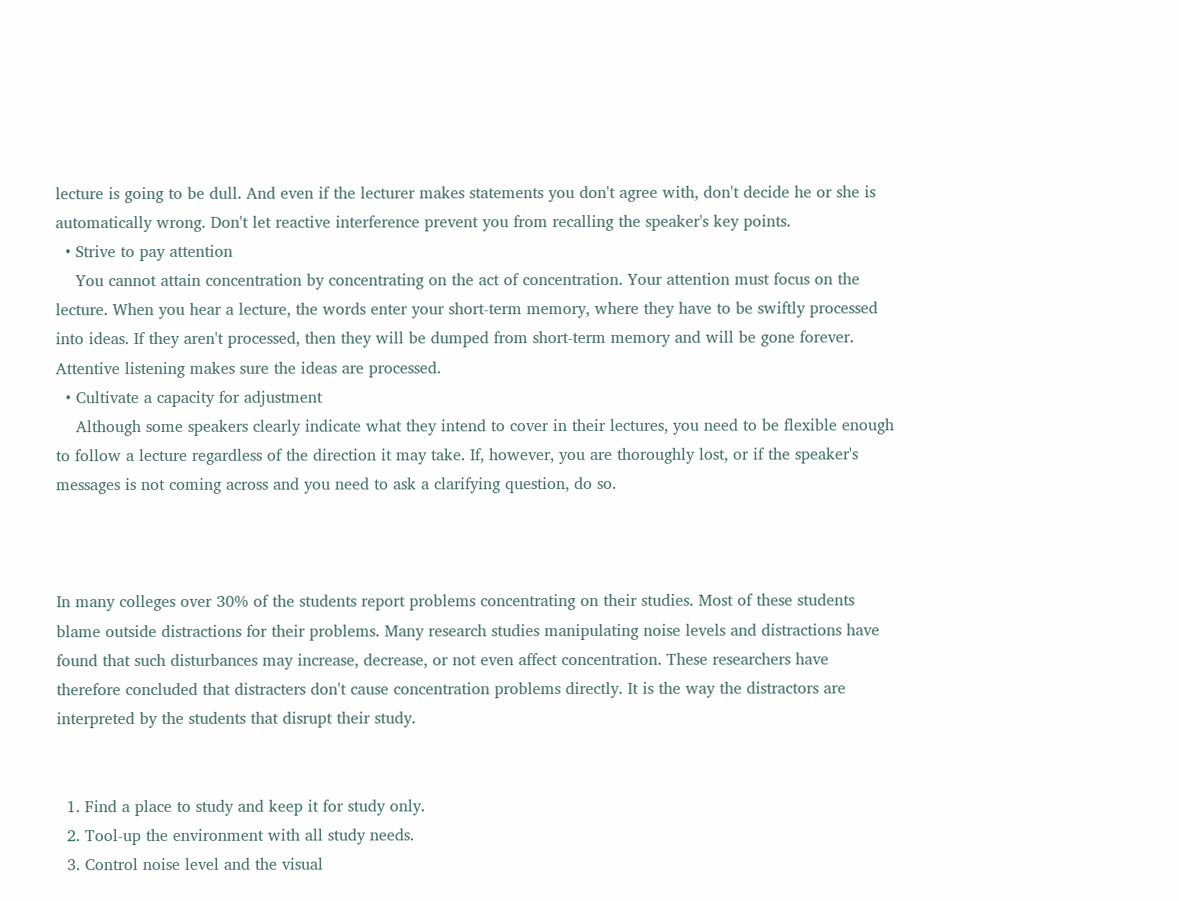lecture is going to be dull. And even if the lecturer makes statements you don't agree with, don't decide he or she is automatically wrong. Don't let reactive interference prevent you from recalling the speaker's key points.
  • Strive to pay attention
    You cannot attain concentration by concentrating on the act of concentration. Your attention must focus on the lecture. When you hear a lecture, the words enter your short-term memory, where they have to be swiftly processed into ideas. If they aren't processed, then they will be dumped from short-term memory and will be gone forever. Attentive listening makes sure the ideas are processed.
  • Cultivate a capacity for adjustment
    Although some speakers clearly indicate what they intend to cover in their lectures, you need to be flexible enough to follow a lecture regardless of the direction it may take. If, however, you are thoroughly lost, or if the speaker's messages is not coming across and you need to ask a clarifying question, do so.



In many colleges over 30% of the students report problems concentrating on their studies. Most of these students blame outside distractions for their problems. Many research studies manipulating noise levels and distractions have found that such disturbances may increase, decrease, or not even affect concentration. These researchers have therefore concluded that distracters don't cause concentration problems directly. It is the way the distractors are interpreted by the students that disrupt their study.


  1. Find a place to study and keep it for study only.
  2. Tool-up the environment with all study needs.
  3. Control noise level and the visual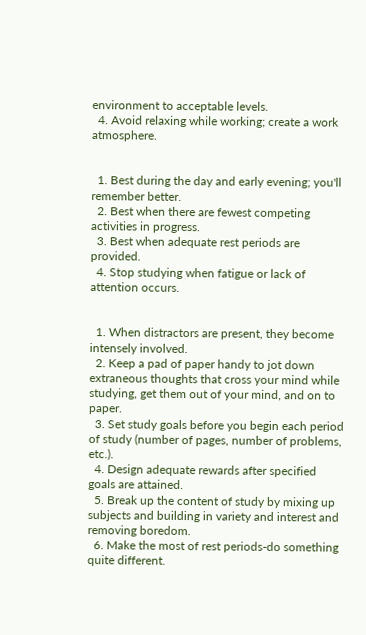environment to acceptable levels.
  4. Avoid relaxing while working; create a work atmosphere.


  1. Best during the day and early evening; you'll remember better.
  2. Best when there are fewest competing activities in progress.
  3. Best when adequate rest periods are provided.
  4. Stop studying when fatigue or lack of attention occurs.


  1. When distractors are present, they become intensely involved.
  2. Keep a pad of paper handy to jot down extraneous thoughts that cross your mind while studying, get them out of your mind, and on to paper.
  3. Set study goals before you begin each period of study (number of pages, number of problems, etc.).
  4. Design adequate rewards after specified goals are attained.
  5. Break up the content of study by mixing up subjects and building in variety and interest and removing boredom.
  6. Make the most of rest periods-do something quite different.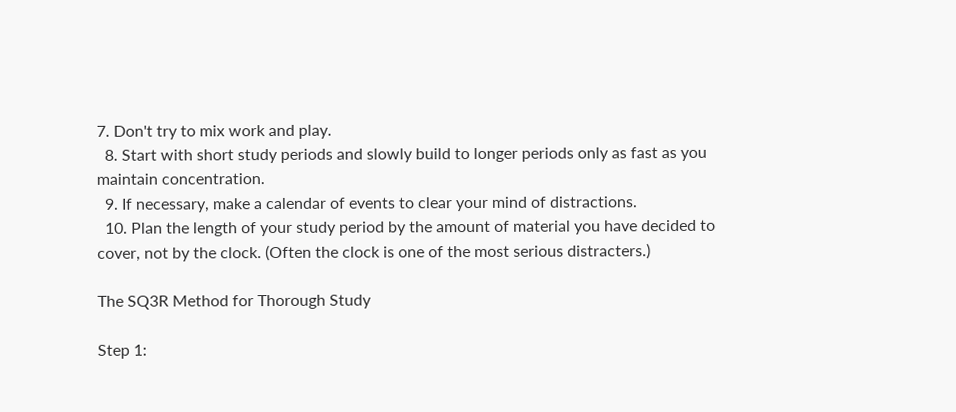7. Don't try to mix work and play.
  8. Start with short study periods and slowly build to longer periods only as fast as you maintain concentration.
  9. If necessary, make a calendar of events to clear your mind of distractions.
  10. Plan the length of your study period by the amount of material you have decided to cover, not by the clock. (Often the clock is one of the most serious distracters.)

The SQ3R Method for Thorough Study

Step 1: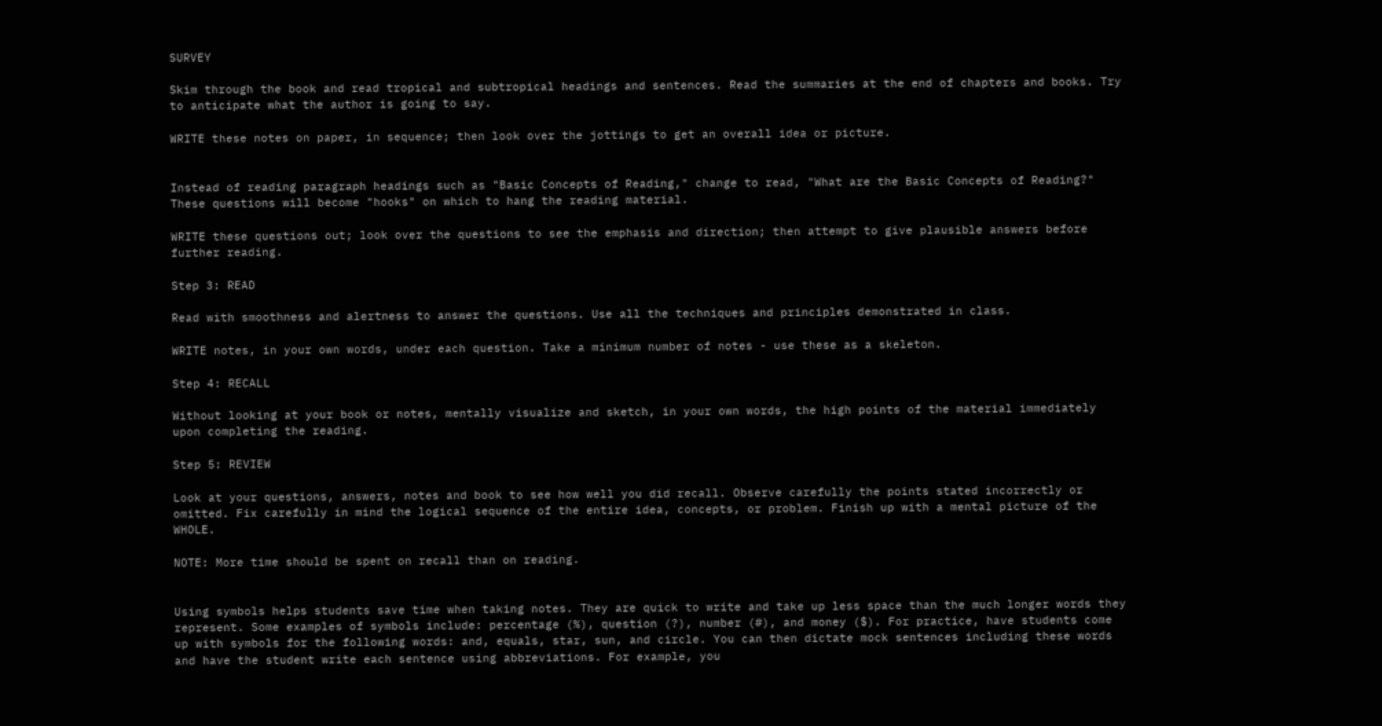SURVEY

Skim through the book and read tropical and subtropical headings and sentences. Read the summaries at the end of chapters and books. Try to anticipate what the author is going to say.

WRITE these notes on paper, in sequence; then look over the jottings to get an overall idea or picture.


Instead of reading paragraph headings such as "Basic Concepts of Reading," change to read, "What are the Basic Concepts of Reading?" These questions will become "hooks" on which to hang the reading material.

WRITE these questions out; look over the questions to see the emphasis and direction; then attempt to give plausible answers before further reading.

Step 3: READ

Read with smoothness and alertness to answer the questions. Use all the techniques and principles demonstrated in class.

WRITE notes, in your own words, under each question. Take a minimum number of notes - use these as a skeleton.

Step 4: RECALL

Without looking at your book or notes, mentally visualize and sketch, in your own words, the high points of the material immediately upon completing the reading.

Step 5: REVIEW

Look at your questions, answers, notes and book to see how well you did recall. Observe carefully the points stated incorrectly or omitted. Fix carefully in mind the logical sequence of the entire idea, concepts, or problem. Finish up with a mental picture of the WHOLE.

NOTE: More time should be spent on recall than on reading.


Using symbols helps students save time when taking notes. They are quick to write and take up less space than the much longer words they represent. Some examples of symbols include: percentage (%), question (?), number (#), and money ($). For practice, have students come up with symbols for the following words: and, equals, star, sun, and circle. You can then dictate mock sentences including these words and have the student write each sentence using abbreviations. For example, you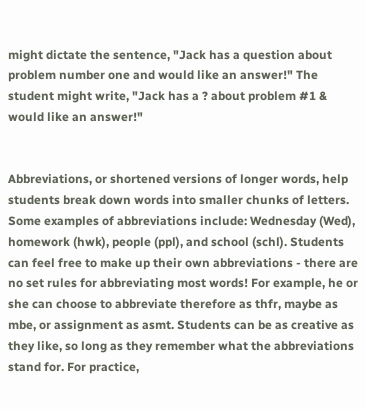might dictate the sentence, "Jack has a question about problem number one and would like an answer!" The student might write, "Jack has a ? about problem #1 & would like an answer!"


Abbreviations, or shortened versions of longer words, help students break down words into smaller chunks of letters. Some examples of abbreviations include: Wednesday (Wed), homework (hwk), people (ppl), and school (schl). Students can feel free to make up their own abbreviations - there are no set rules for abbreviating most words! For example, he or she can choose to abbreviate therefore as thfr, maybe as mbe, or assignment as asmt. Students can be as creative as they like, so long as they remember what the abbreviations stand for. For practice,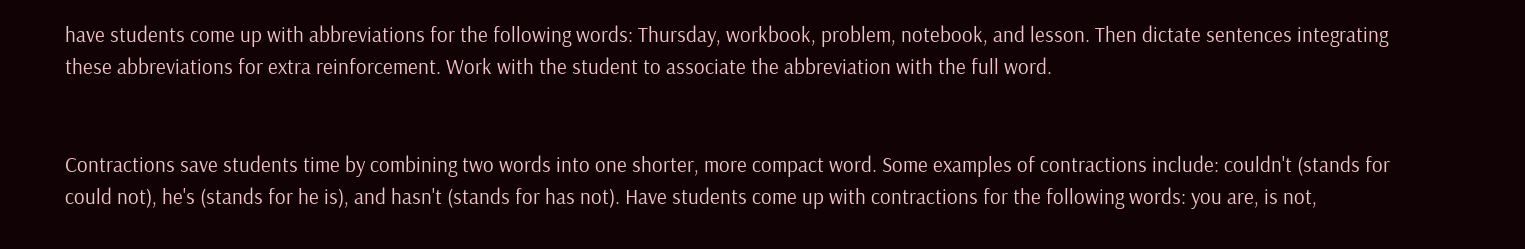have students come up with abbreviations for the following words: Thursday, workbook, problem, notebook, and lesson. Then dictate sentences integrating these abbreviations for extra reinforcement. Work with the student to associate the abbreviation with the full word.


Contractions save students time by combining two words into one shorter, more compact word. Some examples of contractions include: couldn't (stands for could not), he's (stands for he is), and hasn't (stands for has not). Have students come up with contractions for the following words: you are, is not,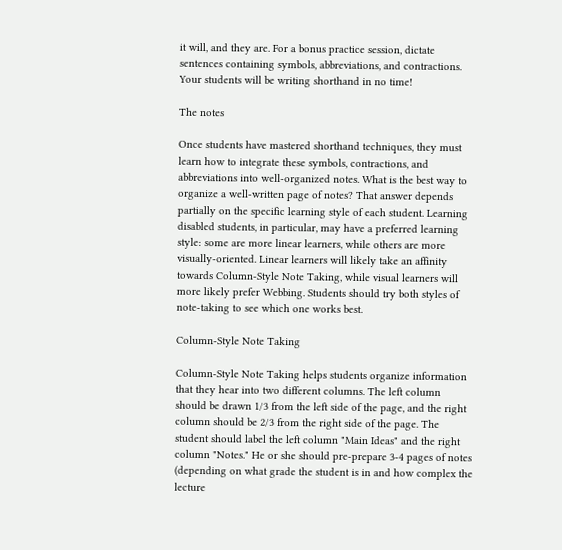it will, and they are. For a bonus practice session, dictate sentences containing symbols, abbreviations, and contractions. Your students will be writing shorthand in no time!

The notes

Once students have mastered shorthand techniques, they must learn how to integrate these symbols, contractions, and abbreviations into well-organized notes. What is the best way to organize a well-written page of notes? That answer depends partially on the specific learning style of each student. Learning disabled students, in particular, may have a preferred learning style: some are more linear learners, while others are more visually-oriented. Linear learners will likely take an affinity towards Column-Style Note Taking, while visual learners will more likely prefer Webbing. Students should try both styles of note-taking to see which one works best.

Column-Style Note Taking

Column-Style Note Taking helps students organize information that they hear into two different columns. The left column should be drawn 1/3 from the left side of the page, and the right column should be 2/3 from the right side of the page. The student should label the left column "Main Ideas" and the right column "Notes." He or she should pre-prepare 3-4 pages of notes (depending on what grade the student is in and how complex the lecture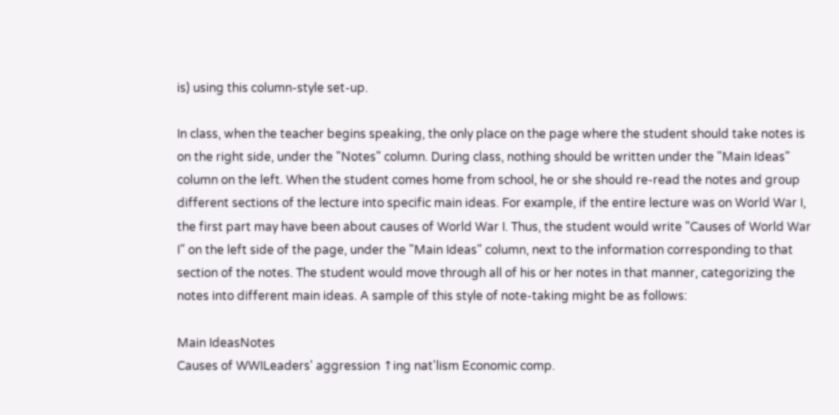is) using this column-style set-up.

In class, when the teacher begins speaking, the only place on the page where the student should take notes is on the right side, under the "Notes" column. During class, nothing should be written under the "Main Ideas" column on the left. When the student comes home from school, he or she should re-read the notes and group different sections of the lecture into specific main ideas. For example, if the entire lecture was on World War I, the first part may have been about causes of World War I. Thus, the student would write "Causes of World War I" on the left side of the page, under the "Main Ideas" column, next to the information corresponding to that section of the notes. The student would move through all of his or her notes in that manner, categorizing the notes into different main ideas. A sample of this style of note-taking might be as follows:

Main IdeasNotes
Causes of WWILeaders' aggression ↑ing nat'lism Economic comp.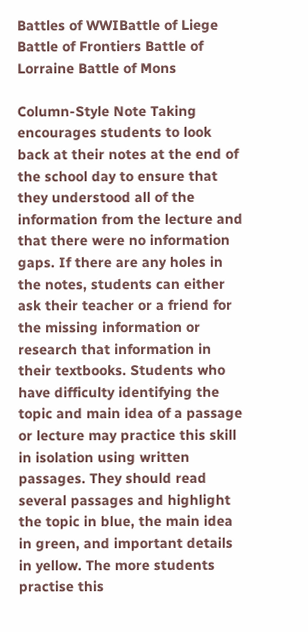Battles of WWIBattle of Liege Battle of Frontiers Battle of Lorraine Battle of Mons

Column-Style Note Taking encourages students to look back at their notes at the end of the school day to ensure that they understood all of the information from the lecture and that there were no information gaps. If there are any holes in the notes, students can either ask their teacher or a friend for the missing information or research that information in their textbooks. Students who have difficulty identifying the topic and main idea of a passage or lecture may practice this skill in isolation using written passages. They should read several passages and highlight the topic in blue, the main idea in green, and important details in yellow. The more students practise this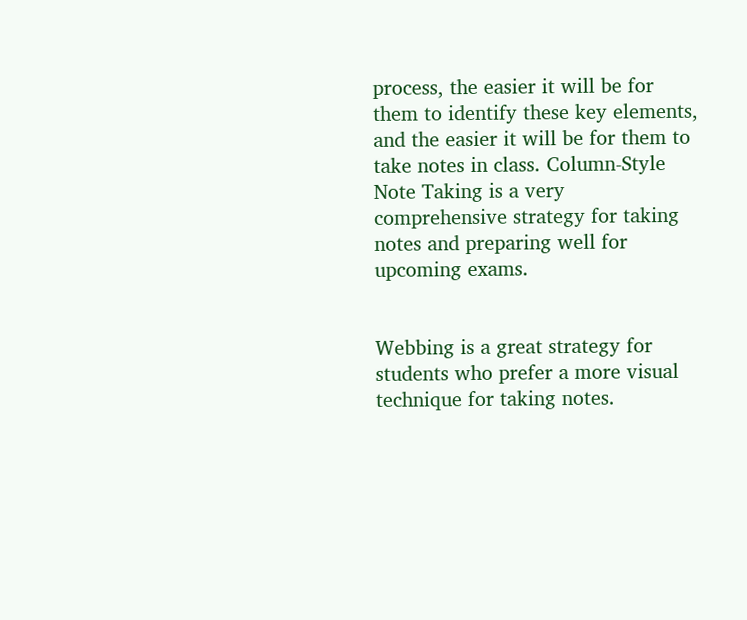process, the easier it will be for them to identify these key elements, and the easier it will be for them to take notes in class. Column-Style Note Taking is a very comprehensive strategy for taking notes and preparing well for upcoming exams.


Webbing is a great strategy for students who prefer a more visual technique for taking notes.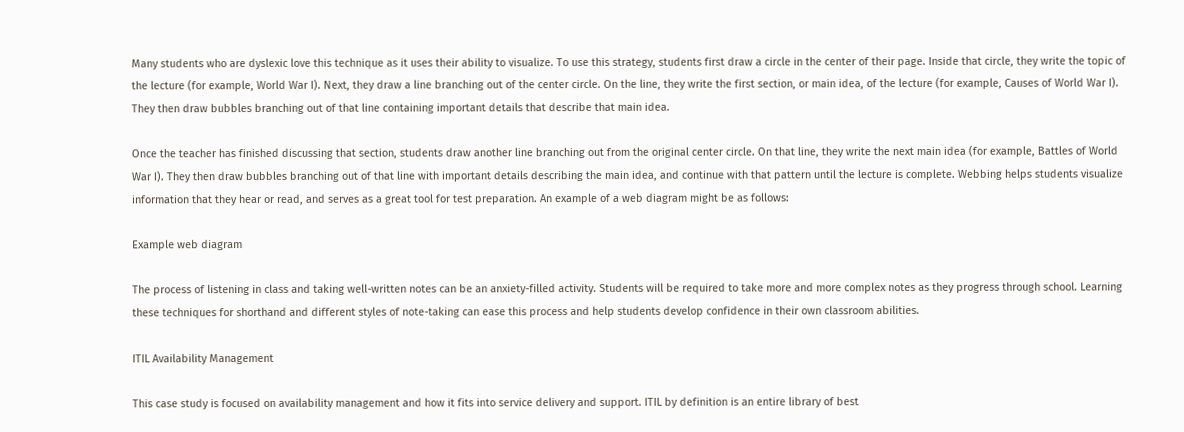Many students who are dyslexic love this technique as it uses their ability to visualize. To use this strategy, students first draw a circle in the center of their page. Inside that circle, they write the topic of the lecture (for example, World War I). Next, they draw a line branching out of the center circle. On the line, they write the first section, or main idea, of the lecture (for example, Causes of World War I). They then draw bubbles branching out of that line containing important details that describe that main idea.

Once the teacher has finished discussing that section, students draw another line branching out from the original center circle. On that line, they write the next main idea (for example, Battles of World War I). They then draw bubbles branching out of that line with important details describing the main idea, and continue with that pattern until the lecture is complete. Webbing helps students visualize information that they hear or read, and serves as a great tool for test preparation. An example of a web diagram might be as follows:

Example web diagram

The process of listening in class and taking well-written notes can be an anxiety-filled activity. Students will be required to take more and more complex notes as they progress through school. Learning these techniques for shorthand and different styles of note-taking can ease this process and help students develop confidence in their own classroom abilities.

ITIL Availability Management

This case study is focused on availability management and how it fits into service delivery and support. ITIL by definition is an entire library of best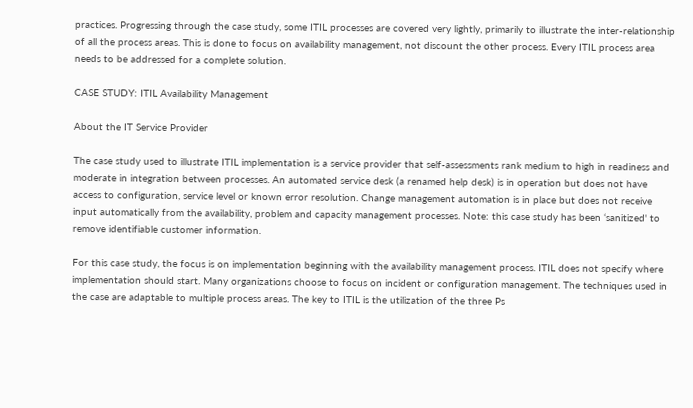practices. Progressing through the case study, some ITIL processes are covered very lightly, primarily to illustrate the inter-relationship of all the process areas. This is done to focus on availability management, not discount the other process. Every ITIL process area needs to be addressed for a complete solution.

CASE STUDY: ITIL Availability Management

About the IT Service Provider

The case study used to illustrate ITIL implementation is a service provider that self-assessments rank medium to high in readiness and moderate in integration between processes. An automated service desk (a renamed help desk) is in operation but does not have access to configuration, service level or known error resolution. Change management automation is in place but does not receive input automatically from the availability, problem and capacity management processes. Note: this case study has been ‘sanitized' to remove identifiable customer information.

For this case study, the focus is on implementation beginning with the availability management process. ITIL does not specify where implementation should start. Many organizations choose to focus on incident or configuration management. The techniques used in the case are adaptable to multiple process areas. The key to ITIL is the utilization of the three Ps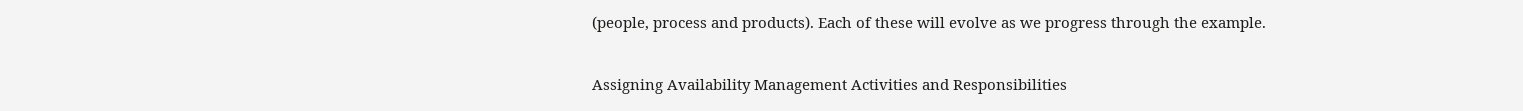(people, process and products). Each of these will evolve as we progress through the example.

Assigning Availability Management Activities and Responsibilities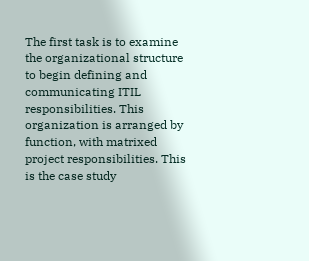The first task is to examine the organizational structure to begin defining and communicating ITIL responsibilities. This organization is arranged by function, with matrixed project responsibilities. This is the case study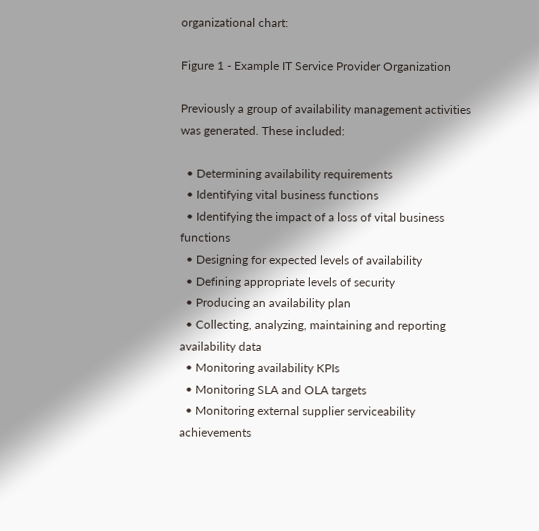organizational chart:

Figure 1 - Example IT Service Provider Organization

Previously a group of availability management activities was generated. These included:

  • Determining availability requirements
  • Identifying vital business functions
  • Identifying the impact of a loss of vital business functions
  • Designing for expected levels of availability
  • Defining appropriate levels of security
  • Producing an availability plan
  • Collecting, analyzing, maintaining and reporting availability data
  • Monitoring availability KPIs
  • Monitoring SLA and OLA targets
  • Monitoring external supplier serviceability achievements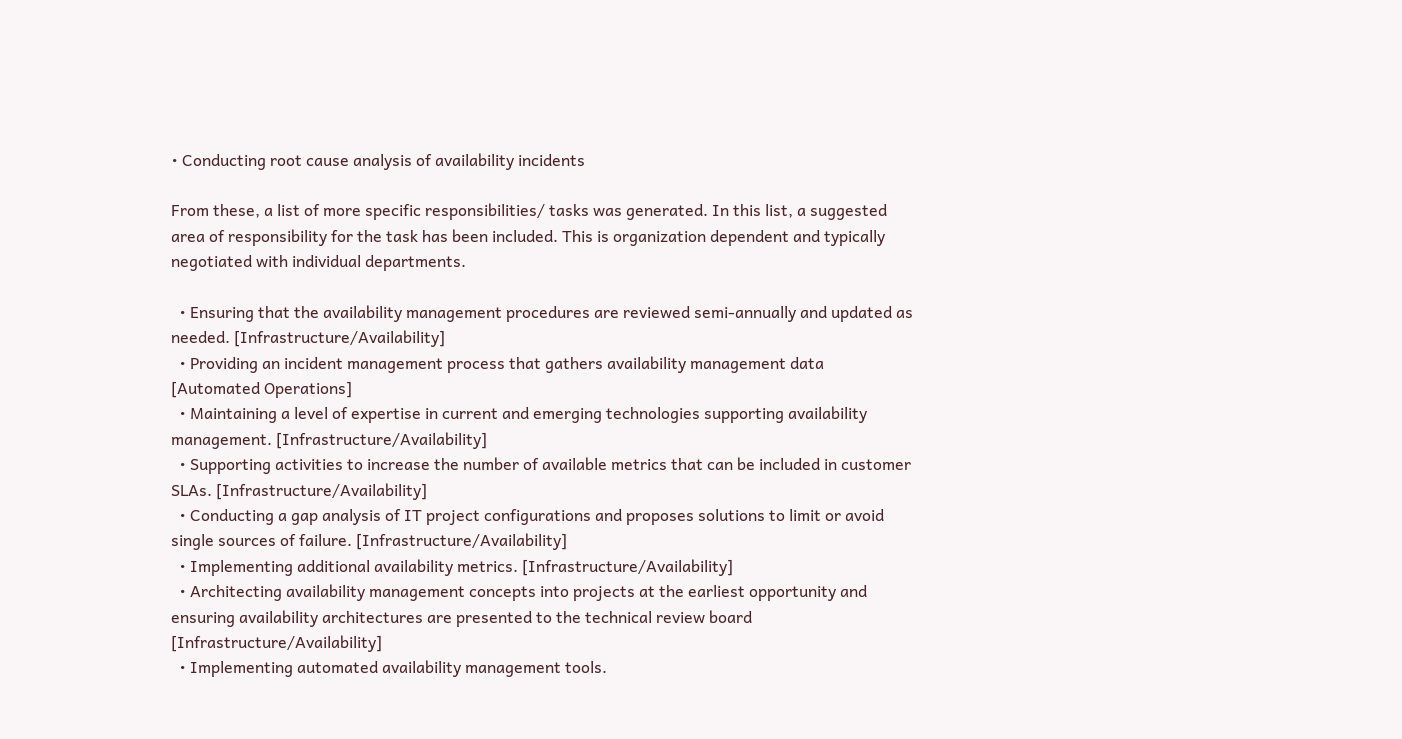• Conducting root cause analysis of availability incidents

From these, a list of more specific responsibilities/ tasks was generated. In this list, a suggested area of responsibility for the task has been included. This is organization dependent and typically negotiated with individual departments.

  • Ensuring that the availability management procedures are reviewed semi-annually and updated as needed. [Infrastructure/Availability]
  • Providing an incident management process that gathers availability management data [Automated Operations]
  • Maintaining a level of expertise in current and emerging technologies supporting availability management. [Infrastructure/Availability]
  • Supporting activities to increase the number of available metrics that can be included in customer SLAs. [Infrastructure/Availability]
  • Conducting a gap analysis of IT project configurations and proposes solutions to limit or avoid single sources of failure. [Infrastructure/Availability]
  • Implementing additional availability metrics. [Infrastructure/Availability]
  • Architecting availability management concepts into projects at the earliest opportunity and ensuring availability architectures are presented to the technical review board [Infrastructure/Availability]
  • Implementing automated availability management tools.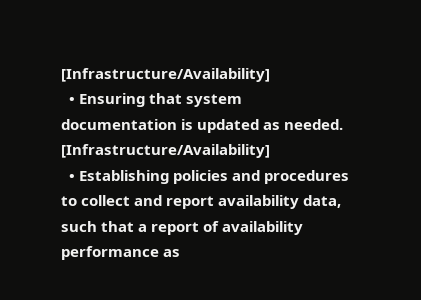[Infrastructure/Availability]
  • Ensuring that system documentation is updated as needed. [Infrastructure/Availability]
  • Establishing policies and procedures to collect and report availability data, such that a report of availability performance as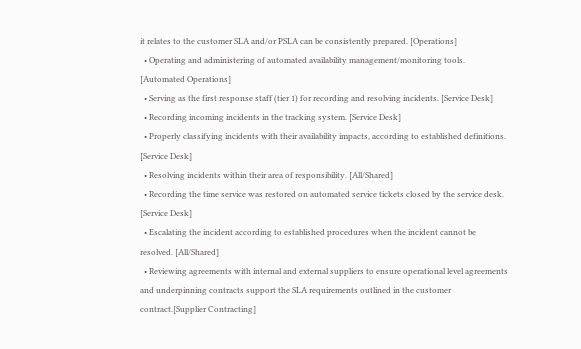it relates to the customer SLA and/or PSLA can be consistently prepared. [Operations]
  • Operating and administering of automated availability management/monitoring tools. [Automated Operations]
  • Serving as the first response staff (tier 1) for recording and resolving incidents. [Service Desk]
  • Recording incoming incidents in the tracking system. [Service Desk]
  • Properly classifying incidents with their availability impacts, according to established definitions. [Service Desk]
  • Resolving incidents within their area of responsibility. [All/Shared]
  • Recording the time service was restored on automated service tickets closed by the service desk. [Service Desk]
  • Escalating the incident according to established procedures when the incident cannot be resolved. [All/Shared]
  • Reviewing agreements with internal and external suppliers to ensure operational level agreements and underpinning contracts support the SLA requirements outlined in the customer contract.[Supplier Contracting]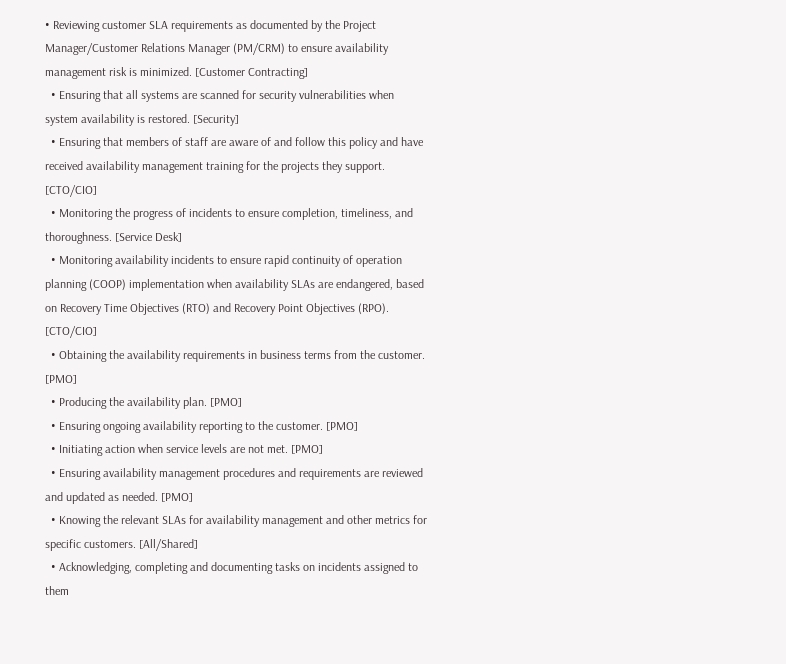• Reviewing customer SLA requirements as documented by the Project Manager/Customer Relations Manager (PM/CRM) to ensure availability management risk is minimized. [Customer Contracting]
  • Ensuring that all systems are scanned for security vulnerabilities when system availability is restored. [Security]
  • Ensuring that members of staff are aware of and follow this policy and have received availability management training for the projects they support. [CTO/CIO]
  • Monitoring the progress of incidents to ensure completion, timeliness, and thoroughness. [Service Desk]
  • Monitoring availability incidents to ensure rapid continuity of operation planning (COOP) implementation when availability SLAs are endangered, based on Recovery Time Objectives (RTO) and Recovery Point Objectives (RPO). [CTO/CIO]
  • Obtaining the availability requirements in business terms from the customer. [PMO]
  • Producing the availability plan. [PMO]
  • Ensuring ongoing availability reporting to the customer. [PMO]
  • Initiating action when service levels are not met. [PMO]
  • Ensuring availability management procedures and requirements are reviewed and updated as needed. [PMO]
  • Knowing the relevant SLAs for availability management and other metrics for specific customers. [All/Shared]
  • Acknowledging, completing and documenting tasks on incidents assigned to them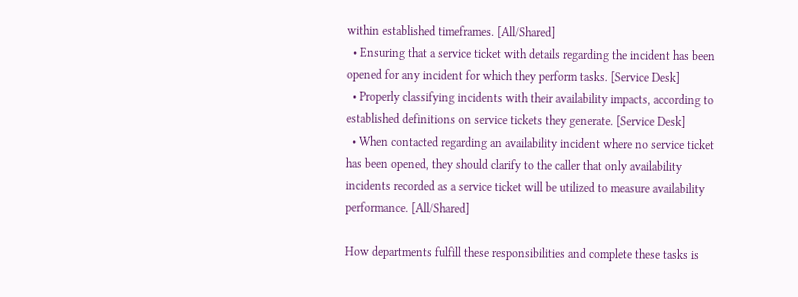within established timeframes. [All/Shared]
  • Ensuring that a service ticket with details regarding the incident has been opened for any incident for which they perform tasks. [Service Desk]
  • Properly classifying incidents with their availability impacts, according to established definitions on service tickets they generate. [Service Desk]
  • When contacted regarding an availability incident where no service ticket has been opened, they should clarify to the caller that only availability incidents recorded as a service ticket will be utilized to measure availability performance. [All/Shared]

How departments fulfill these responsibilities and complete these tasks is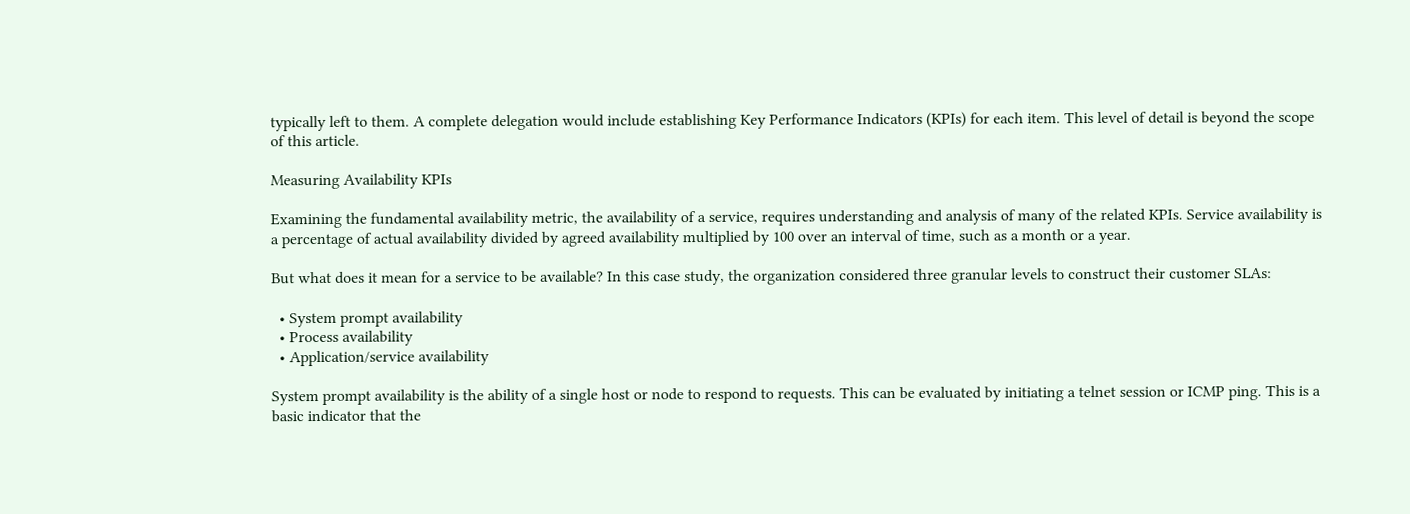typically left to them. A complete delegation would include establishing Key Performance Indicators (KPIs) for each item. This level of detail is beyond the scope of this article.

Measuring Availability KPIs

Examining the fundamental availability metric, the availability of a service, requires understanding and analysis of many of the related KPIs. Service availability is a percentage of actual availability divided by agreed availability multiplied by 100 over an interval of time, such as a month or a year.

But what does it mean for a service to be available? In this case study, the organization considered three granular levels to construct their customer SLAs:

  • System prompt availability
  • Process availability
  • Application/service availability

System prompt availability is the ability of a single host or node to respond to requests. This can be evaluated by initiating a telnet session or ICMP ping. This is a basic indicator that the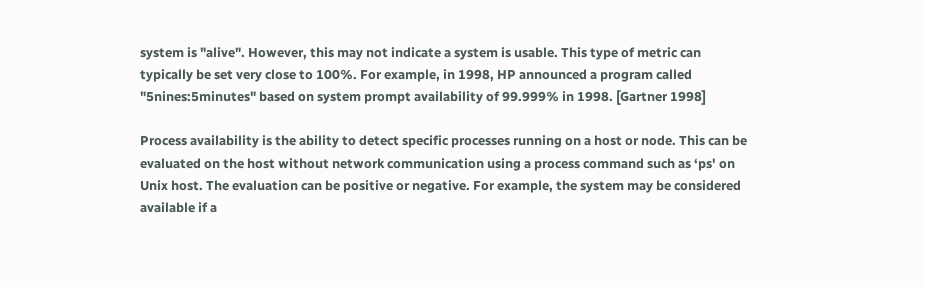system is "alive". However, this may not indicate a system is usable. This type of metric can typically be set very close to 100%. For example, in 1998, HP announced a program called "5nines:5minutes" based on system prompt availability of 99.999% in 1998. [Gartner 1998]

Process availability is the ability to detect specific processes running on a host or node. This can be evaluated on the host without network communication using a process command such as ‘ps' on Unix host. The evaluation can be positive or negative. For example, the system may be considered available if a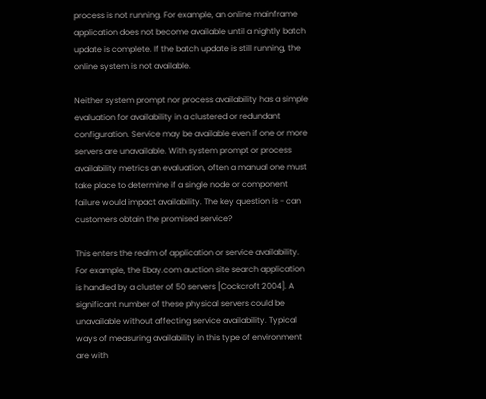process is not running. For example, an online mainframe application does not become available until a nightly batch update is complete. If the batch update is still running, the online system is not available.

Neither system prompt nor process availability has a simple evaluation for availability in a clustered or redundant configuration. Service may be available even if one or more servers are unavailable. With system prompt or process availability metrics an evaluation, often a manual one must take place to determine if a single node or component failure would impact availability. The key question is - can customers obtain the promised service?

This enters the realm of application or service availability. For example, the Ebay.com auction site search application is handled by a cluster of 50 servers [Cockcroft 2004]. A significant number of these physical servers could be unavailable without affecting service availability. Typical ways of measuring availability in this type of environment are with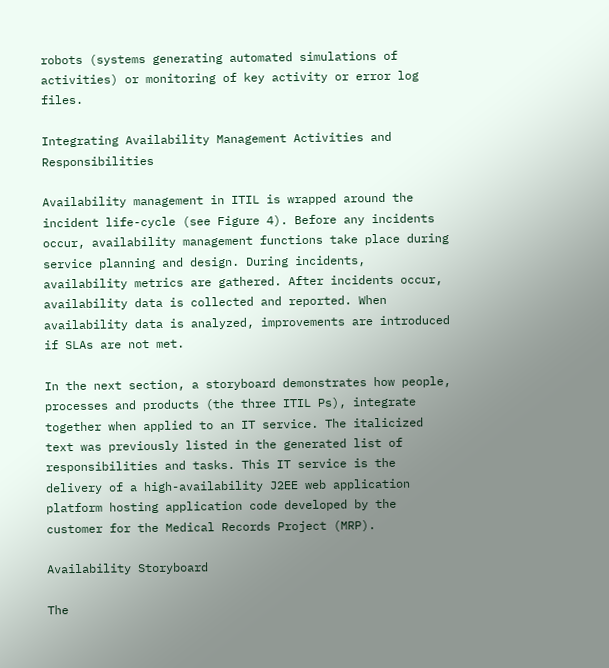robots (systems generating automated simulations of activities) or monitoring of key activity or error log files.

Integrating Availability Management Activities and Responsibilities

Availability management in ITIL is wrapped around the incident life-cycle (see Figure 4). Before any incidents occur, availability management functions take place during service planning and design. During incidents, availability metrics are gathered. After incidents occur, availability data is collected and reported. When availability data is analyzed, improvements are introduced if SLAs are not met.

In the next section, a storyboard demonstrates how people, processes and products (the three ITIL Ps), integrate together when applied to an IT service. The italicized text was previously listed in the generated list of responsibilities and tasks. This IT service is the delivery of a high-availability J2EE web application platform hosting application code developed by the customer for the Medical Records Project (MRP).

Availability Storyboard

The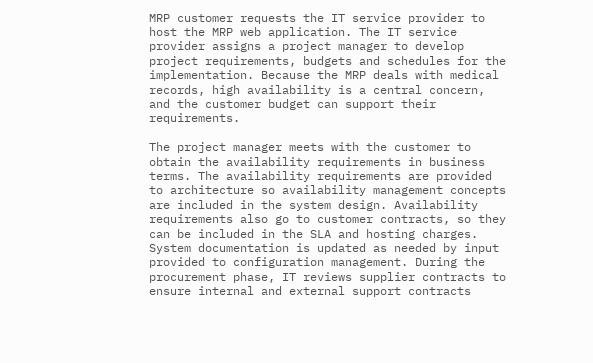MRP customer requests the IT service provider to host the MRP web application. The IT service provider assigns a project manager to develop project requirements, budgets and schedules for the implementation. Because the MRP deals with medical records, high availability is a central concern, and the customer budget can support their requirements.

The project manager meets with the customer to obtain the availability requirements in business terms. The availability requirements are provided to architecture so availability management concepts are included in the system design. Availability requirements also go to customer contracts, so they can be included in the SLA and hosting charges. System documentation is updated as needed by input provided to configuration management. During the procurement phase, IT reviews supplier contracts to ensure internal and external support contracts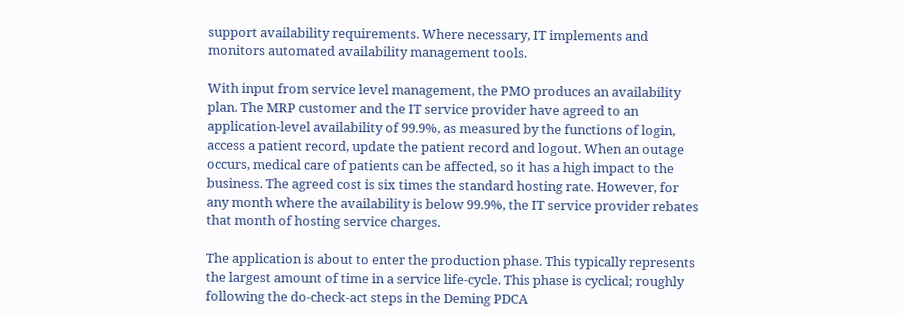support availability requirements. Where necessary, IT implements and monitors automated availability management tools.

With input from service level management, the PMO produces an availability plan. The MRP customer and the IT service provider have agreed to an application-level availability of 99.9%, as measured by the functions of login, access a patient record, update the patient record and logout. When an outage occurs, medical care of patients can be affected, so it has a high impact to the business. The agreed cost is six times the standard hosting rate. However, for any month where the availability is below 99.9%, the IT service provider rebates that month of hosting service charges.

The application is about to enter the production phase. This typically represents the largest amount of time in a service life-cycle. This phase is cyclical; roughly following the do-check-act steps in the Deming PDCA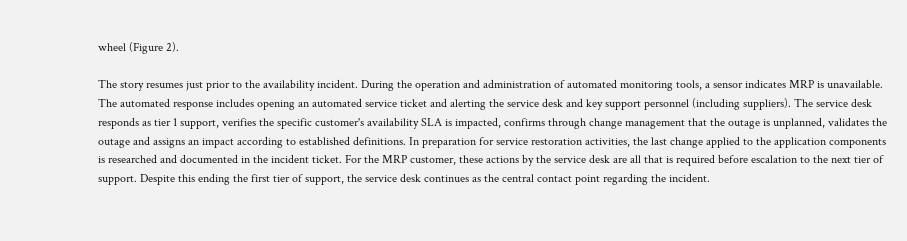wheel (Figure 2).

The story resumes just prior to the availability incident. During the operation and administration of automated monitoring tools, a sensor indicates MRP is unavailable. The automated response includes opening an automated service ticket and alerting the service desk and key support personnel (including suppliers). The service desk responds as tier 1 support, verifies the specific customer's availability SLA is impacted, confirms through change management that the outage is unplanned, validates the outage and assigns an impact according to established definitions. In preparation for service restoration activities, the last change applied to the application components is researched and documented in the incident ticket. For the MRP customer, these actions by the service desk are all that is required before escalation to the next tier of support. Despite this ending the first tier of support, the service desk continues as the central contact point regarding the incident.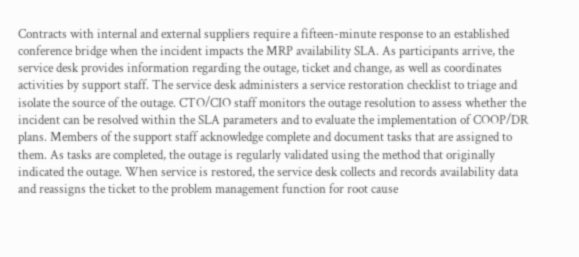Contracts with internal and external suppliers require a fifteen-minute response to an established conference bridge when the incident impacts the MRP availability SLA. As participants arrive, the service desk provides information regarding the outage, ticket and change, as well as coordinates activities by support staff. The service desk administers a service restoration checklist to triage and isolate the source of the outage. CTO/CIO staff monitors the outage resolution to assess whether the incident can be resolved within the SLA parameters and to evaluate the implementation of COOP/DR plans. Members of the support staff acknowledge complete and document tasks that are assigned to them. As tasks are completed, the outage is regularly validated using the method that originally indicated the outage. When service is restored, the service desk collects and records availability data and reassigns the ticket to the problem management function for root cause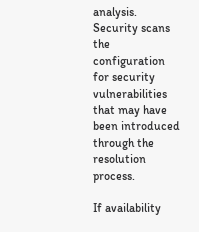analysis. Security scans the configuration for security vulnerabilities that may have been introduced through the resolution process.

If availability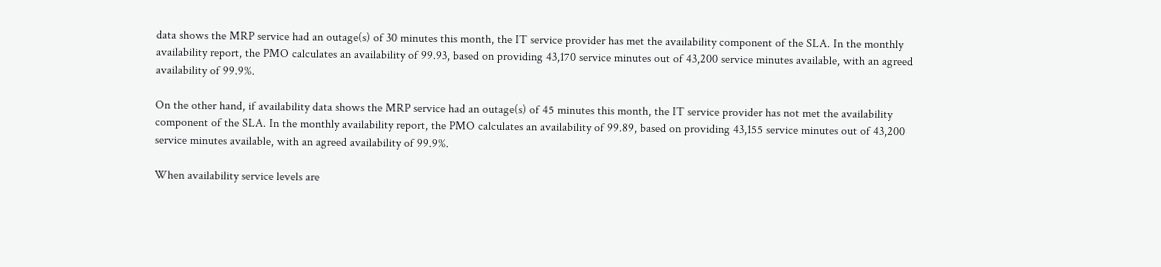data shows the MRP service had an outage(s) of 30 minutes this month, the IT service provider has met the availability component of the SLA. In the monthly availability report, the PMO calculates an availability of 99.93, based on providing 43,170 service minutes out of 43,200 service minutes available, with an agreed availability of 99.9%.

On the other hand, if availability data shows the MRP service had an outage(s) of 45 minutes this month, the IT service provider has not met the availability component of the SLA. In the monthly availability report, the PMO calculates an availability of 99.89, based on providing 43,155 service minutes out of 43,200 service minutes available, with an agreed availability of 99.9%.

When availability service levels are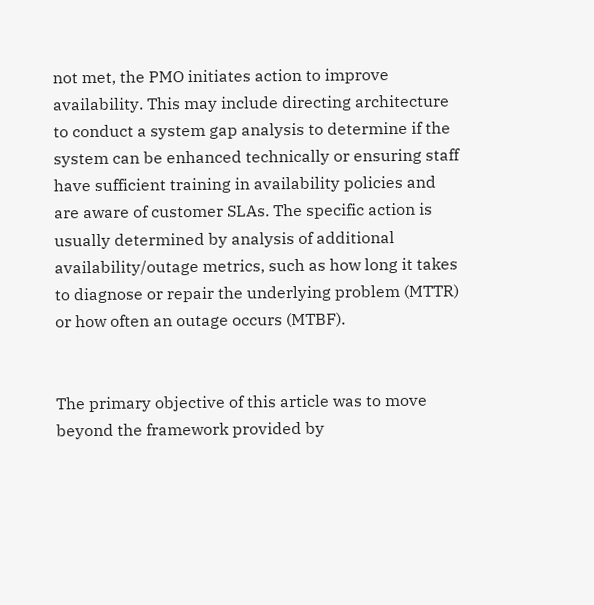not met, the PMO initiates action to improve availability. This may include directing architecture to conduct a system gap analysis to determine if the system can be enhanced technically or ensuring staff have sufficient training in availability policies and are aware of customer SLAs. The specific action is usually determined by analysis of additional availability/outage metrics, such as how long it takes to diagnose or repair the underlying problem (MTTR) or how often an outage occurs (MTBF).


The primary objective of this article was to move beyond the framework provided by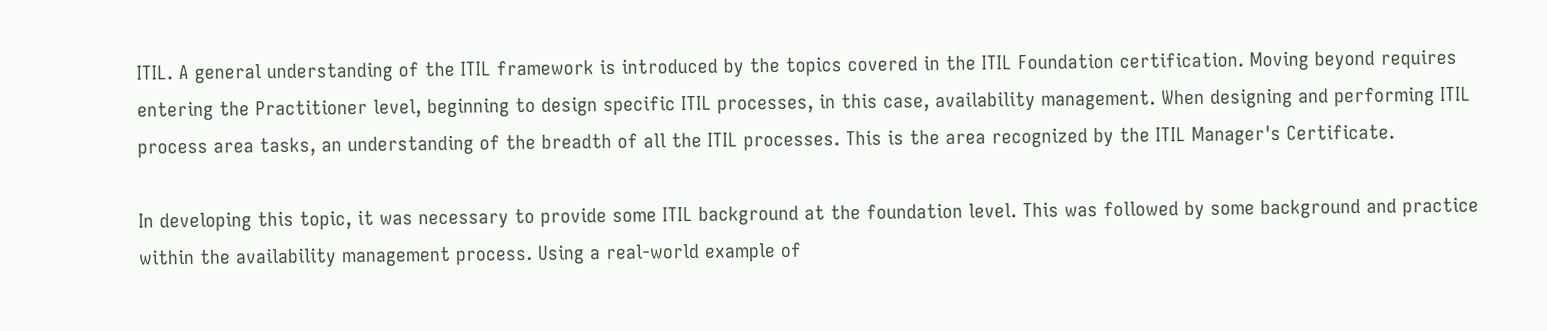ITIL. A general understanding of the ITIL framework is introduced by the topics covered in the ITIL Foundation certification. Moving beyond requires entering the Practitioner level, beginning to design specific ITIL processes, in this case, availability management. When designing and performing ITIL process area tasks, an understanding of the breadth of all the ITIL processes. This is the area recognized by the ITIL Manager's Certificate.

In developing this topic, it was necessary to provide some ITIL background at the foundation level. This was followed by some background and practice within the availability management process. Using a real-world example of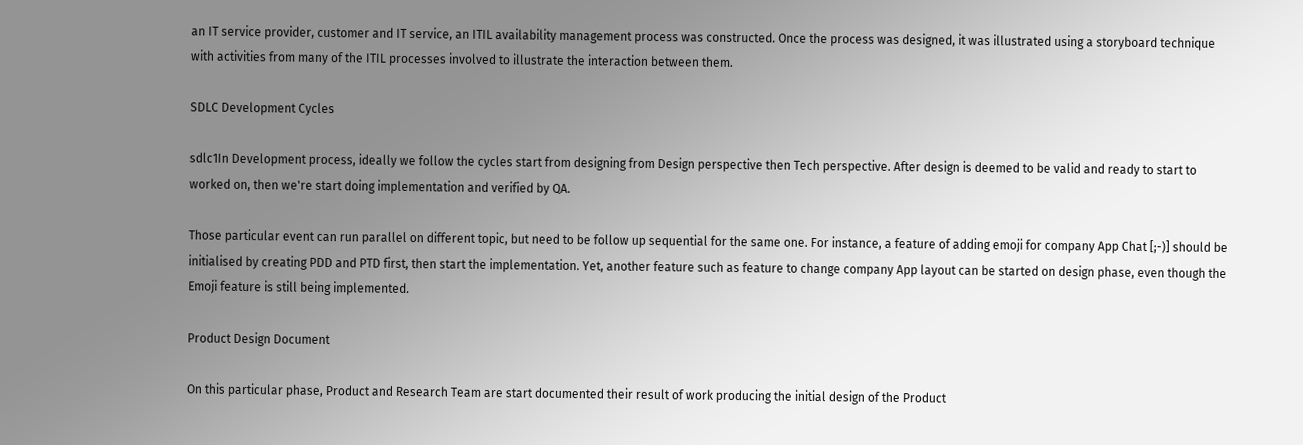an IT service provider, customer and IT service, an ITIL availability management process was constructed. Once the process was designed, it was illustrated using a storyboard technique with activities from many of the ITIL processes involved to illustrate the interaction between them.

SDLC Development Cycles

sdlc1In Development process, ideally we follow the cycles start from designing from Design perspective then Tech perspective. After design is deemed to be valid and ready to start to worked on, then we're start doing implementation and verified by QA.

Those particular event can run parallel on different topic, but need to be follow up sequential for the same one. For instance, a feature of adding emoji for company App Chat [;-)] should be initialised by creating PDD and PTD first, then start the implementation. Yet, another feature such as feature to change company App layout can be started on design phase, even though the Emoji feature is still being implemented.

Product Design Document

On this particular phase, Product and Research Team are start documented their result of work producing the initial design of the Product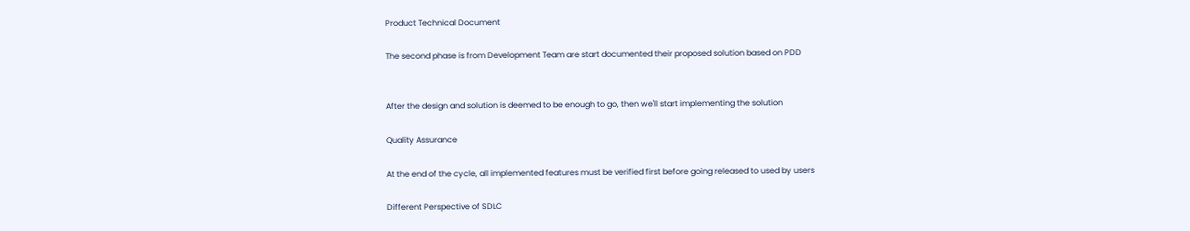Product Technical Document

The second phase is from Development Team are start documented their proposed solution based on PDD


After the design and solution is deemed to be enough to go, then we'll start implementing the solution

Quality Assurance

At the end of the cycle, all implemented features must be verified first before going released to used by users

Different Perspective of SDLC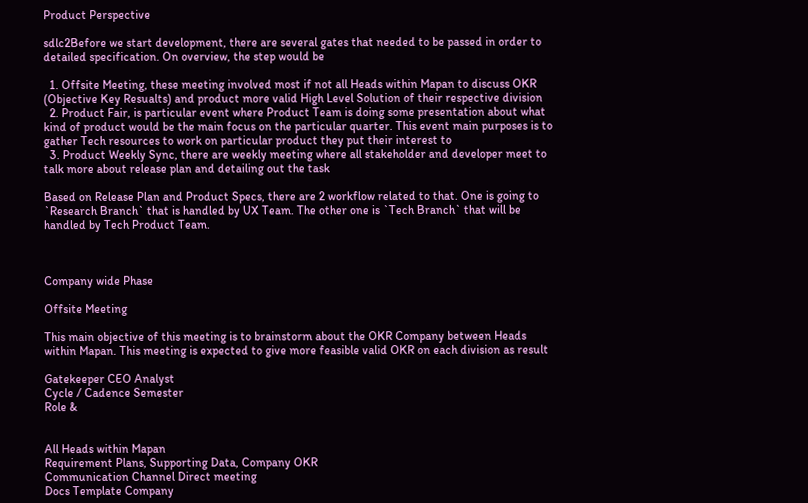Product Perspective

sdlc2Before we start development, there are several gates that needed to be passed in order to detailed specification. On overview, the step would be

  1. Offsite Meeting, these meeting involved most if not all Heads within Mapan to discuss OKR (Objective Key Resualts) and product more valid High Level Solution of their respective division
  2. Product Fair, is particular event where Product Team is doing some presentation about what kind of product would be the main focus on the particular quarter. This event main purposes is to gather Tech resources to work on particular product they put their interest to
  3. Product Weekly Sync, there are weekly meeting where all stakeholder and developer meet to talk more about release plan and detailing out the task

Based on Release Plan and Product Specs, there are 2 workflow related to that. One is going to `Research Branch` that is handled by UX Team. The other one is `Tech Branch` that will be handled by Tech Product Team.



Company wide Phase

Offsite Meeting

This main objective of this meeting is to brainstorm about the OKR Company between Heads within Mapan. This meeting is expected to give more feasible valid OKR on each division as result

Gatekeeper CEO Analyst
Cycle / Cadence Semester
Role &


All Heads within Mapan
Requirement Plans, Supporting Data, Company OKR
Communication Channel Direct meeting
Docs Template Company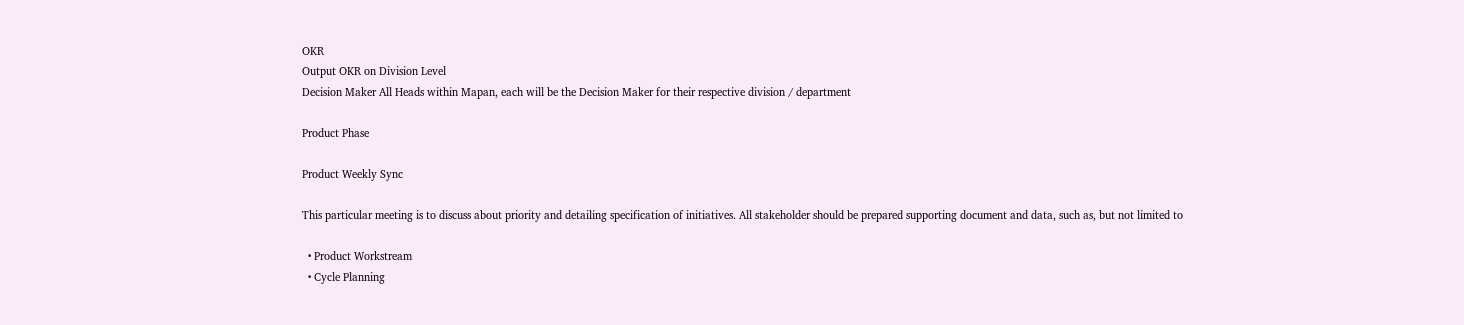OKR
Output OKR on Division Level
Decision Maker All Heads within Mapan, each will be the Decision Maker for their respective division / department

Product Phase

Product Weekly Sync

This particular meeting is to discuss about priority and detailing specification of initiatives. All stakeholder should be prepared supporting document and data, such as, but not limited to

  • Product Workstream
  • Cycle Planning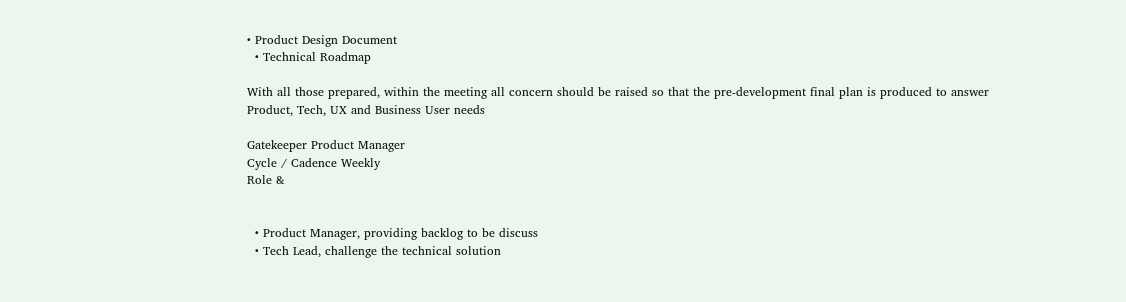• Product Design Document
  • Technical Roadmap

With all those prepared, within the meeting all concern should be raised so that the pre-development final plan is produced to answer Product, Tech, UX and Business User needs

Gatekeeper Product Manager
Cycle / Cadence Weekly
Role &


  • Product Manager, providing backlog to be discuss
  • Tech Lead, challenge the technical solution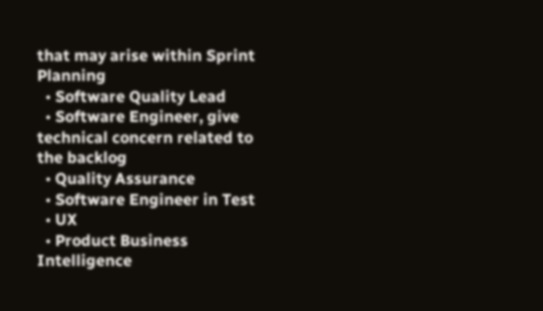that may arise within Sprint Planning
  • Software Quality Lead
  • Software Engineer, give technical concern related to the backlog
  • Quality Assurance
  • Software Engineer in Test
  • UX
  • Product Business Intelligence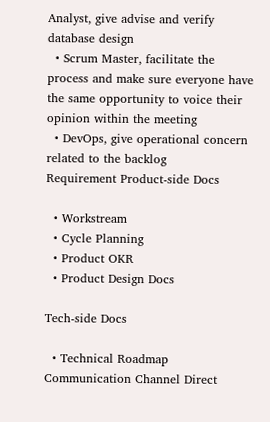Analyst, give advise and verify database design
  • Scrum Master, facilitate the process and make sure everyone have the same opportunity to voice their opinion within the meeting
  • DevOps, give operational concern related to the backlog
Requirement Product-side Docs

  • Workstream
  • Cycle Planning
  • Product OKR
  • Product Design Docs

Tech-side Docs

  • Technical Roadmap
Communication Channel Direct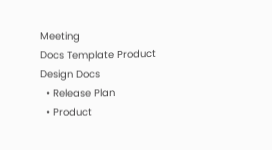Meeting
Docs Template Product Design Docs
  • Release Plan
  • Product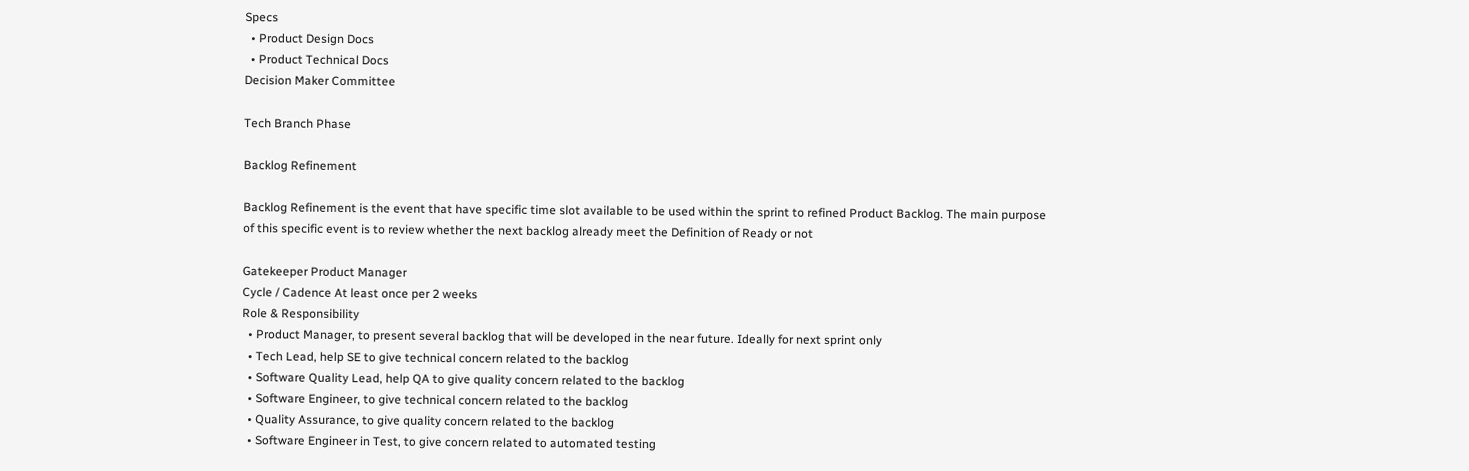Specs
  • Product Design Docs
  • Product Technical Docs
Decision Maker Committee

Tech Branch Phase

Backlog Refinement

Backlog Refinement is the event that have specific time slot available to be used within the sprint to refined Product Backlog. The main purpose of this specific event is to review whether the next backlog already meet the Definition of Ready or not

Gatekeeper Product Manager
Cycle / Cadence At least once per 2 weeks
Role & Responsibility
  • Product Manager, to present several backlog that will be developed in the near future. Ideally for next sprint only
  • Tech Lead, help SE to give technical concern related to the backlog
  • Software Quality Lead, help QA to give quality concern related to the backlog
  • Software Engineer, to give technical concern related to the backlog
  • Quality Assurance, to give quality concern related to the backlog
  • Software Engineer in Test, to give concern related to automated testing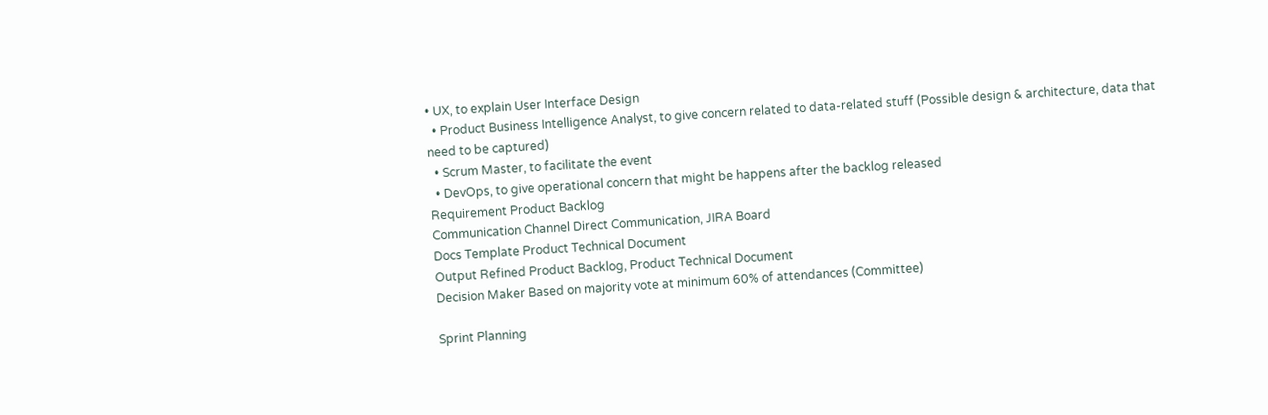• UX, to explain User Interface Design
  • Product Business Intelligence Analyst, to give concern related to data-related stuff (Possible design & architecture, data that need to be captured)
  • Scrum Master, to facilitate the event
  • DevOps, to give operational concern that might be happens after the backlog released
Requirement Product Backlog
Communication Channel Direct Communication, JIRA Board
Docs Template Product Technical Document
Output Refined Product Backlog, Product Technical Document
Decision Maker Based on majority vote at minimum 60% of attendances (Committee)

Sprint Planning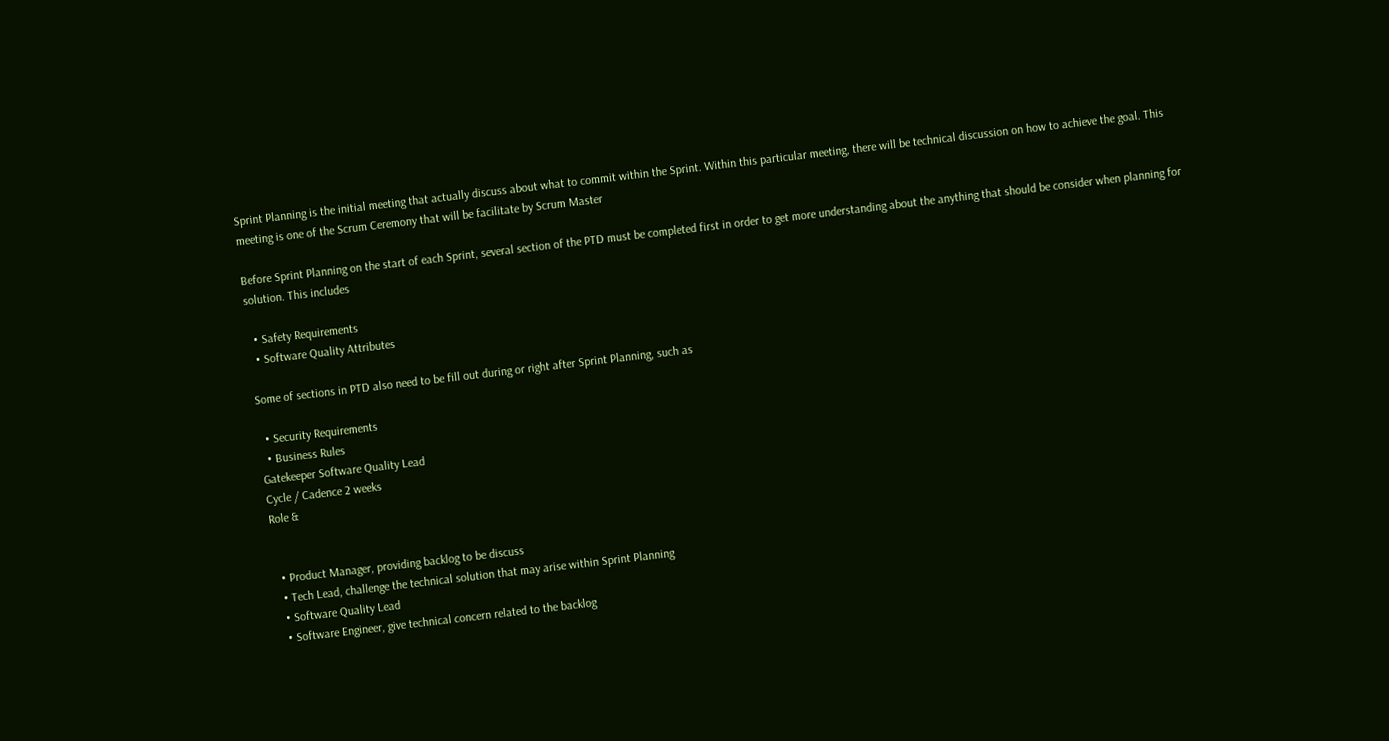Sprint Planning is the initial meeting that actually discuss about what to commit within the Sprint. Within this particular meeting, there will be technical discussion on how to achieve the goal. This meeting is one of the Scrum Ceremony that will be facilitate by Scrum Master

Before Sprint Planning on the start of each Sprint, several section of the PTD must be completed first in order to get more understanding about the anything that should be consider when planning for solution. This includes

  • Safety Requirements
  • Software Quality Attributes

Some of sections in PTD also need to be fill out during or right after Sprint Planning, such as

  • Security Requirements
  • Business Rules
Gatekeeper Software Quality Lead
Cycle / Cadence 2 weeks
Role &


  • Product Manager, providing backlog to be discuss
  • Tech Lead, challenge the technical solution that may arise within Sprint Planning
  • Software Quality Lead
  • Software Engineer, give technical concern related to the backlog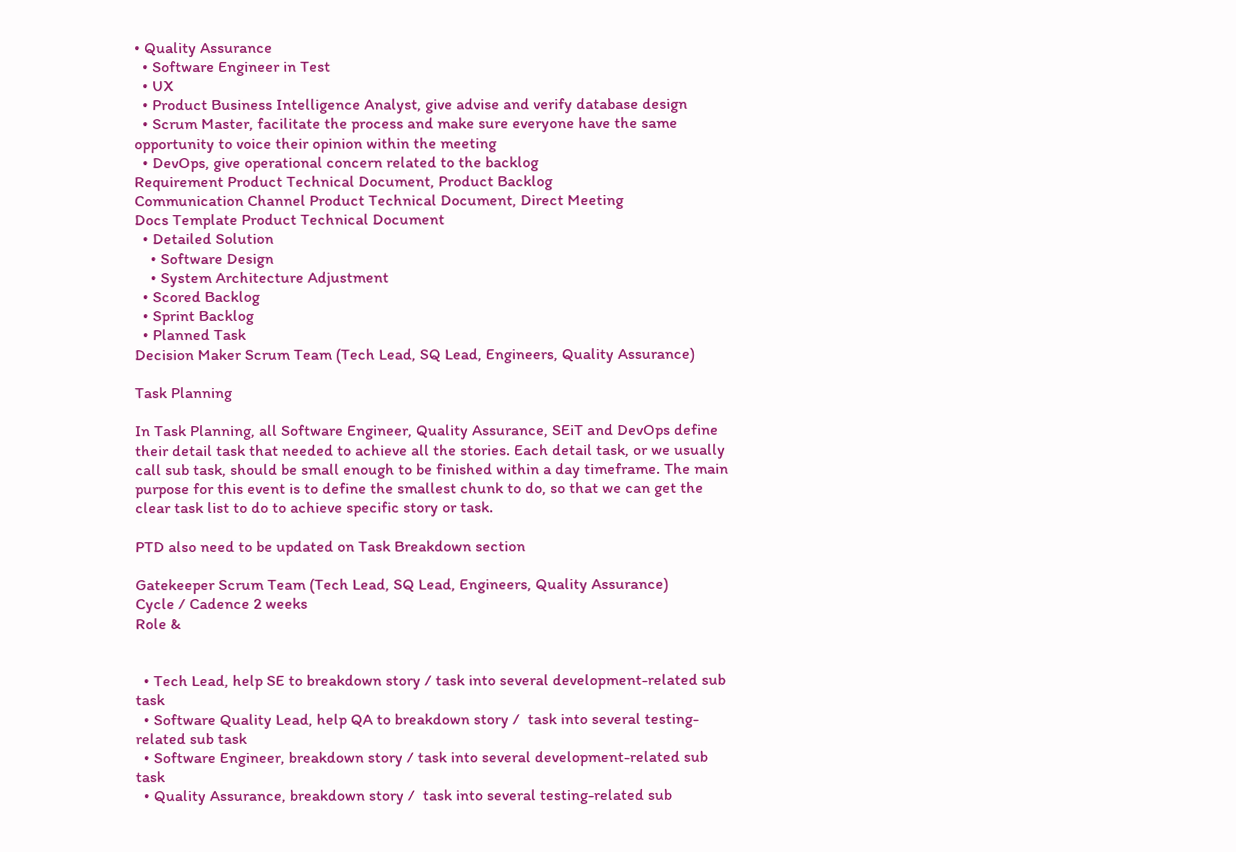• Quality Assurance
  • Software Engineer in Test
  • UX
  • Product Business Intelligence Analyst, give advise and verify database design
  • Scrum Master, facilitate the process and make sure everyone have the same opportunity to voice their opinion within the meeting
  • DevOps, give operational concern related to the backlog
Requirement Product Technical Document, Product Backlog
Communication Channel Product Technical Document, Direct Meeting
Docs Template Product Technical Document
  • Detailed Solution
    • Software Design
    • System Architecture Adjustment
  • Scored Backlog
  • Sprint Backlog
  • Planned Task
Decision Maker Scrum Team (Tech Lead, SQ Lead, Engineers, Quality Assurance)

Task Planning

In Task Planning, all Software Engineer, Quality Assurance, SEiT and DevOps define their detail task that needed to achieve all the stories. Each detail task, or we usually call sub task, should be small enough to be finished within a day timeframe. The main purpose for this event is to define the smallest chunk to do, so that we can get the clear task list to do to achieve specific story or task.

PTD also need to be updated on Task Breakdown section

Gatekeeper Scrum Team (Tech Lead, SQ Lead, Engineers, Quality Assurance)
Cycle / Cadence 2 weeks
Role &


  • Tech Lead, help SE to breakdown story / task into several development-related sub task
  • Software Quality Lead, help QA to breakdown story /  task into several testing-related sub task
  • Software Engineer, breakdown story / task into several development-related sub task
  • Quality Assurance, breakdown story /  task into several testing-related sub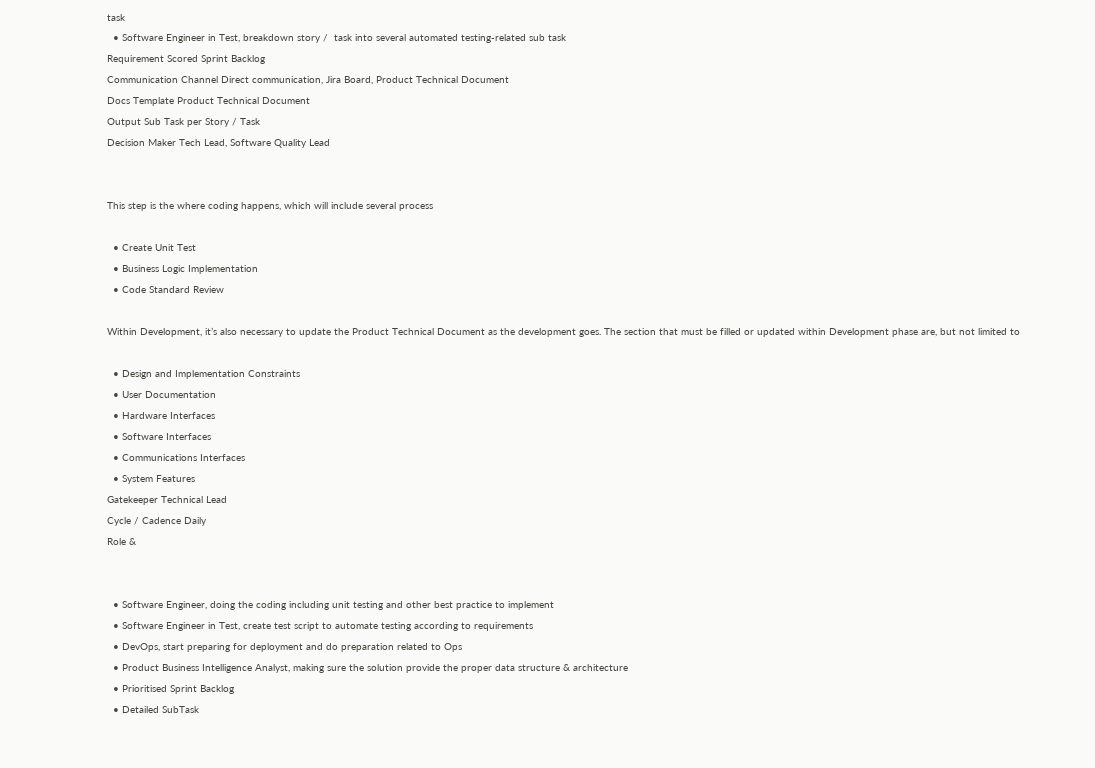task
  • Software Engineer in Test, breakdown story /  task into several automated testing-related sub task
Requirement Scored Sprint Backlog
Communication Channel Direct communication, Jira Board, Product Technical Document
Docs Template Product Technical Document
Output Sub Task per Story / Task
Decision Maker Tech Lead, Software Quality Lead


This step is the where coding happens, which will include several process

  • Create Unit Test
  • Business Logic Implementation
  • Code Standard Review

Within Development, it’s also necessary to update the Product Technical Document as the development goes. The section that must be filled or updated within Development phase are, but not limited to

  • Design and Implementation Constraints
  • User Documentation
  • Hardware Interfaces
  • Software Interfaces
  • Communications Interfaces
  • System Features
Gatekeeper Technical Lead
Cycle / Cadence Daily
Role &


  • Software Engineer, doing the coding including unit testing and other best practice to implement
  • Software Engineer in Test, create test script to automate testing according to requirements
  • DevOps, start preparing for deployment and do preparation related to Ops
  • Product Business Intelligence Analyst, making sure the solution provide the proper data structure & architecture
  • Prioritised Sprint Backlog
  • Detailed SubTask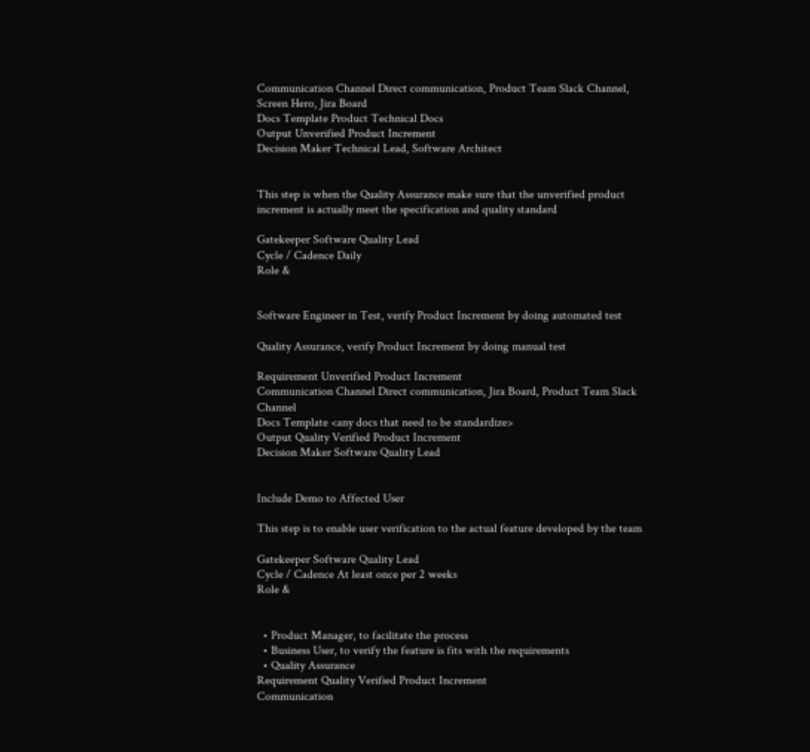Communication Channel Direct communication, Product Team Slack Channel, Screen Hero, Jira Board
Docs Template Product Technical Docs
Output Unverified Product Increment
Decision Maker Technical Lead, Software Architect


This step is when the Quality Assurance make sure that the unverified product increment is actually meet the specification and quality standard

Gatekeeper Software Quality Lead
Cycle / Cadence Daily
Role &


Software Engineer in Test, verify Product Increment by doing automated test

Quality Assurance, verify Product Increment by doing manual test

Requirement Unverified Product Increment
Communication Channel Direct communication, Jira Board, Product Team Slack Channel
Docs Template <any docs that need to be standardize>
Output Quality Verified Product Increment
Decision Maker Software Quality Lead


Include Demo to Affected User

This step is to enable user verification to the actual feature developed by the team

Gatekeeper Software Quality Lead
Cycle / Cadence At least once per 2 weeks
Role &


  • Product Manager, to facilitate the process
  • Business User, to verify the feature is fits with the requirements
  • Quality Assurance
Requirement Quality Verified Product Increment
Communication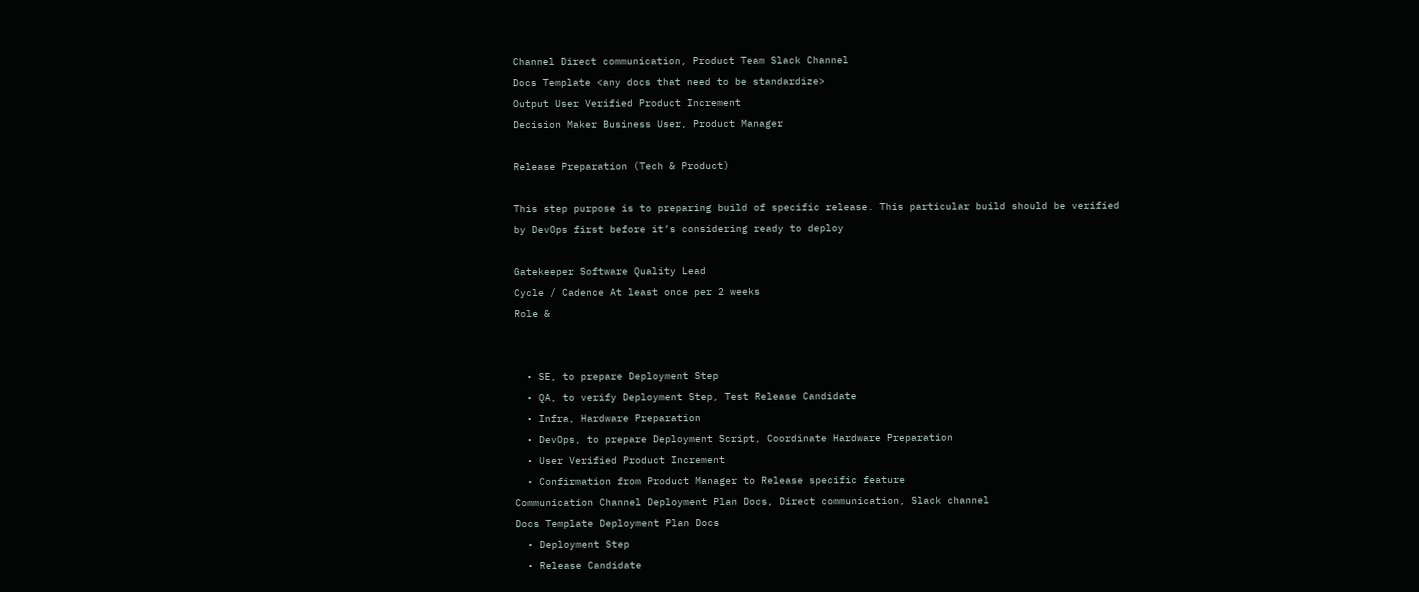Channel Direct communication, Product Team Slack Channel
Docs Template <any docs that need to be standardize>
Output User Verified Product Increment
Decision Maker Business User, Product Manager

Release Preparation (Tech & Product)

This step purpose is to preparing build of specific release. This particular build should be verified by DevOps first before it’s considering ready to deploy

Gatekeeper Software Quality Lead
Cycle / Cadence At least once per 2 weeks
Role &


  • SE, to prepare Deployment Step
  • QA, to verify Deployment Step, Test Release Candidate
  • Infra, Hardware Preparation
  • DevOps, to prepare Deployment Script, Coordinate Hardware Preparation
  • User Verified Product Increment
  • Confirmation from Product Manager to Release specific feature
Communication Channel Deployment Plan Docs, Direct communication, Slack channel
Docs Template Deployment Plan Docs
  • Deployment Step
  • Release Candidate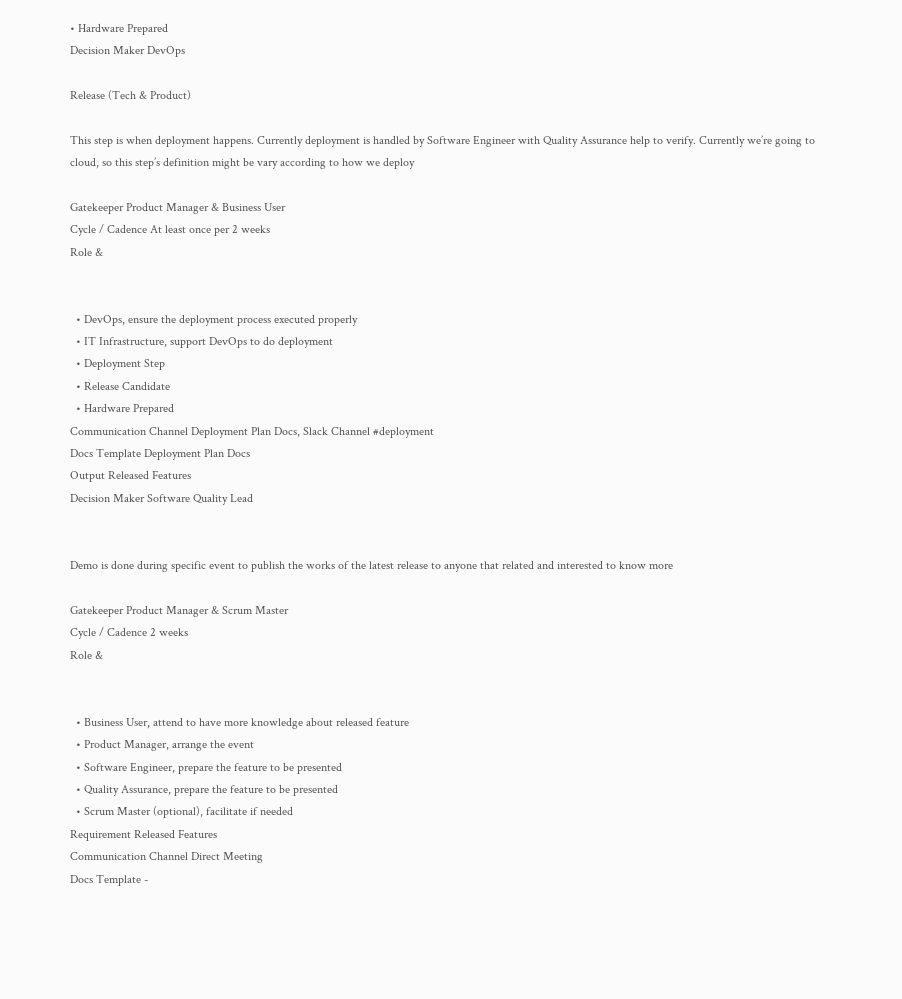• Hardware Prepared
Decision Maker DevOps

Release (Tech & Product)

This step is when deployment happens. Currently deployment is handled by Software Engineer with Quality Assurance help to verify. Currently we’re going to cloud, so this step’s definition might be vary according to how we deploy

Gatekeeper Product Manager & Business User
Cycle / Cadence At least once per 2 weeks
Role &


  • DevOps, ensure the deployment process executed properly
  • IT Infrastructure, support DevOps to do deployment
  • Deployment Step
  • Release Candidate
  • Hardware Prepared
Communication Channel Deployment Plan Docs, Slack Channel #deployment
Docs Template Deployment Plan Docs
Output Released Features
Decision Maker Software Quality Lead


Demo is done during specific event to publish the works of the latest release to anyone that related and interested to know more

Gatekeeper Product Manager & Scrum Master
Cycle / Cadence 2 weeks
Role &


  • Business User, attend to have more knowledge about released feature
  • Product Manager, arrange the event
  • Software Engineer, prepare the feature to be presented
  • Quality Assurance, prepare the feature to be presented
  • Scrum Master (optional), facilitate if needed
Requirement Released Features
Communication Channel Direct Meeting
Docs Template -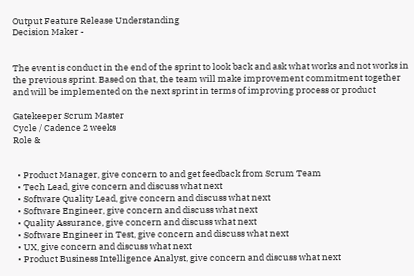Output Feature Release Understanding
Decision Maker -


The event is conduct in the end of the sprint to look back and ask what works and not works in the previous sprint. Based on that, the team will make improvement commitment together and will be implemented on the next sprint in terms of improving process or product

Gatekeeper Scrum Master
Cycle / Cadence 2 weeks
Role &


  • Product Manager, give concern to and get feedback from Scrum Team
  • Tech Lead, give concern and discuss what next
  • Software Quality Lead, give concern and discuss what next
  • Software Engineer, give concern and discuss what next
  • Quality Assurance, give concern and discuss what next
  • Software Engineer in Test, give concern and discuss what next
  • UX, give concern and discuss what next
  • Product Business Intelligence Analyst, give concern and discuss what next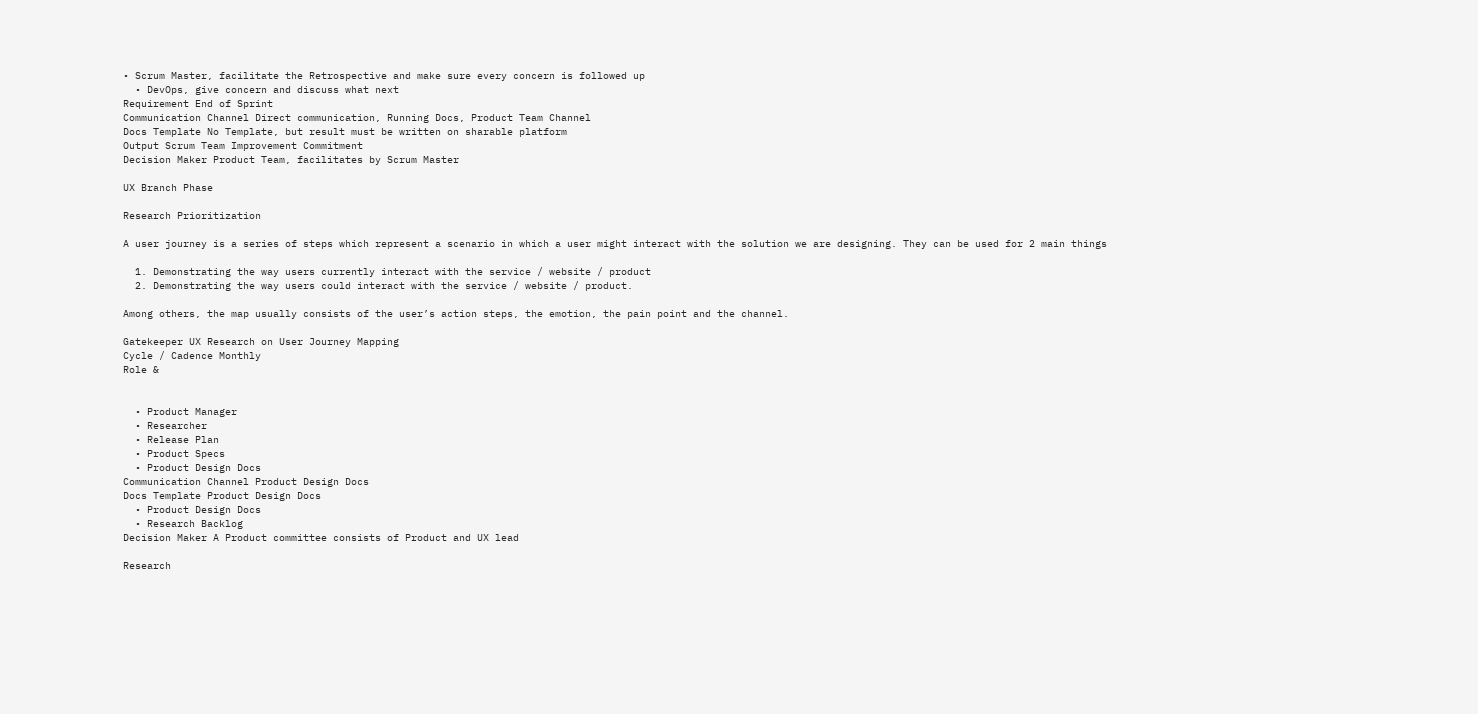• Scrum Master, facilitate the Retrospective and make sure every concern is followed up
  • DevOps, give concern and discuss what next
Requirement End of Sprint
Communication Channel Direct communication, Running Docs, Product Team Channel
Docs Template No Template, but result must be written on sharable platform
Output Scrum Team Improvement Commitment
Decision Maker Product Team, facilitates by Scrum Master

UX Branch Phase

Research Prioritization

A user journey is a series of steps which represent a scenario in which a user might interact with the solution we are designing. They can be used for 2 main things

  1. Demonstrating the way users currently interact with the service / website / product
  2. Demonstrating the way users could interact with the service / website / product.

Among others, the map usually consists of the user’s action steps, the emotion, the pain point and the channel.

Gatekeeper UX Research on User Journey Mapping
Cycle / Cadence Monthly
Role &


  • Product Manager
  • Researcher
  • Release Plan
  • Product Specs
  • Product Design Docs
Communication Channel Product Design Docs
Docs Template Product Design Docs
  • Product Design Docs
  • Research Backlog
Decision Maker A Product committee consists of Product and UX lead

Research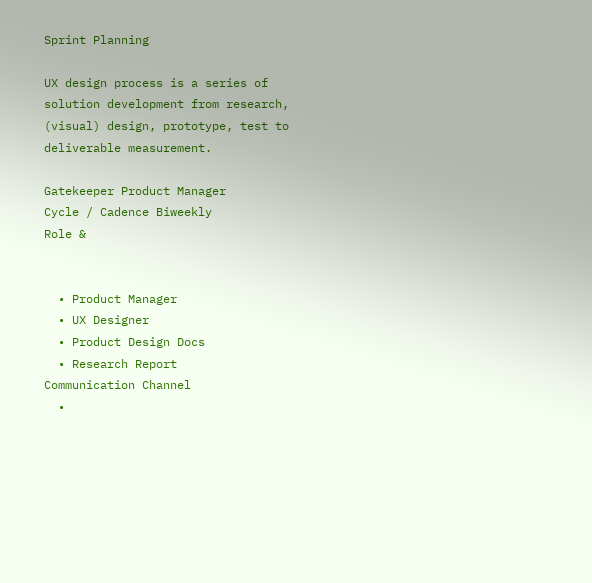Sprint Planning

UX design process is a series of solution development from research, (visual) design, prototype, test to deliverable measurement.

Gatekeeper Product Manager
Cycle / Cadence Biweekly
Role &


  • Product Manager
  • UX Designer
  • Product Design Docs
  • Research Report
Communication Channel
  •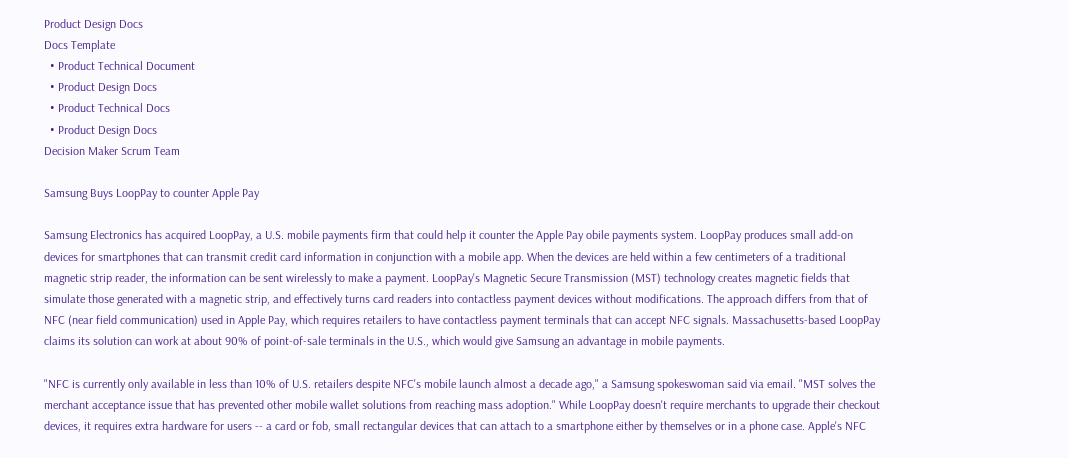Product Design Docs
Docs Template
  • Product Technical Document
  • Product Design Docs
  • Product Technical Docs
  • Product Design Docs
Decision Maker Scrum Team

Samsung Buys LoopPay to counter Apple Pay

Samsung Electronics has acquired LoopPay, a U.S. mobile payments firm that could help it counter the Apple Pay obile payments system. LoopPay produces small add-on devices for smartphones that can transmit credit card information in conjunction with a mobile app. When the devices are held within a few centimeters of a traditional magnetic strip reader, the information can be sent wirelessly to make a payment. LoopPay's Magnetic Secure Transmission (MST) technology creates magnetic fields that simulate those generated with a magnetic strip, and effectively turns card readers into contactless payment devices without modifications. The approach differs from that of NFC (near field communication) used in Apple Pay, which requires retailers to have contactless payment terminals that can accept NFC signals. Massachusetts-based LoopPay claims its solution can work at about 90% of point-of-sale terminals in the U.S., which would give Samsung an advantage in mobile payments.

"NFC is currently only available in less than 10% of U.S. retailers despite NFC's mobile launch almost a decade ago," a Samsung spokeswoman said via email. "MST solves the merchant acceptance issue that has prevented other mobile wallet solutions from reaching mass adoption." While LoopPay doesn't require merchants to upgrade their checkout devices, it requires extra hardware for users -- a card or fob, small rectangular devices that can attach to a smartphone either by themselves or in a phone case. Apple's NFC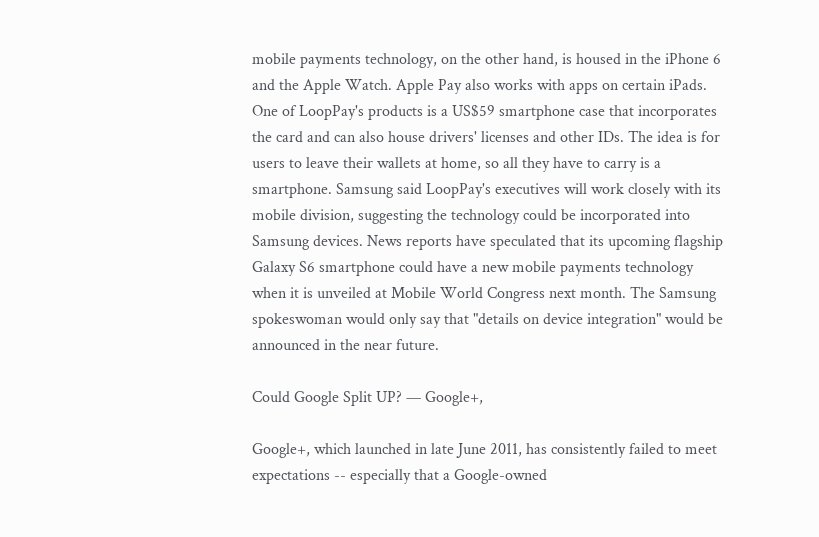mobile payments technology, on the other hand, is housed in the iPhone 6 and the Apple Watch. Apple Pay also works with apps on certain iPads. One of LoopPay's products is a US$59 smartphone case that incorporates the card and can also house drivers' licenses and other IDs. The idea is for users to leave their wallets at home, so all they have to carry is a smartphone. Samsung said LoopPay's executives will work closely with its mobile division, suggesting the technology could be incorporated into Samsung devices. News reports have speculated that its upcoming flagship Galaxy S6 smartphone could have a new mobile payments technology when it is unveiled at Mobile World Congress next month. The Samsung spokeswoman would only say that "details on device integration" would be announced in the near future.

Could Google Split UP? — Google+,

Google+, which launched in late June 2011, has consistently failed to meet expectations -- especially that a Google-owned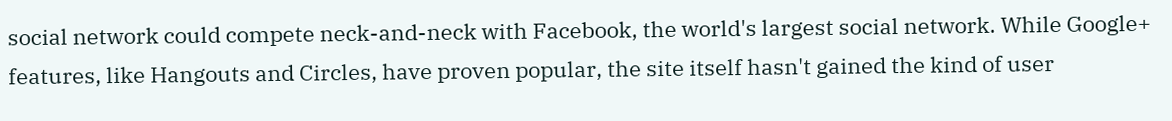social network could compete neck-and-neck with Facebook, the world's largest social network. While Google+ features, like Hangouts and Circles, have proven popular, the site itself hasn't gained the kind of user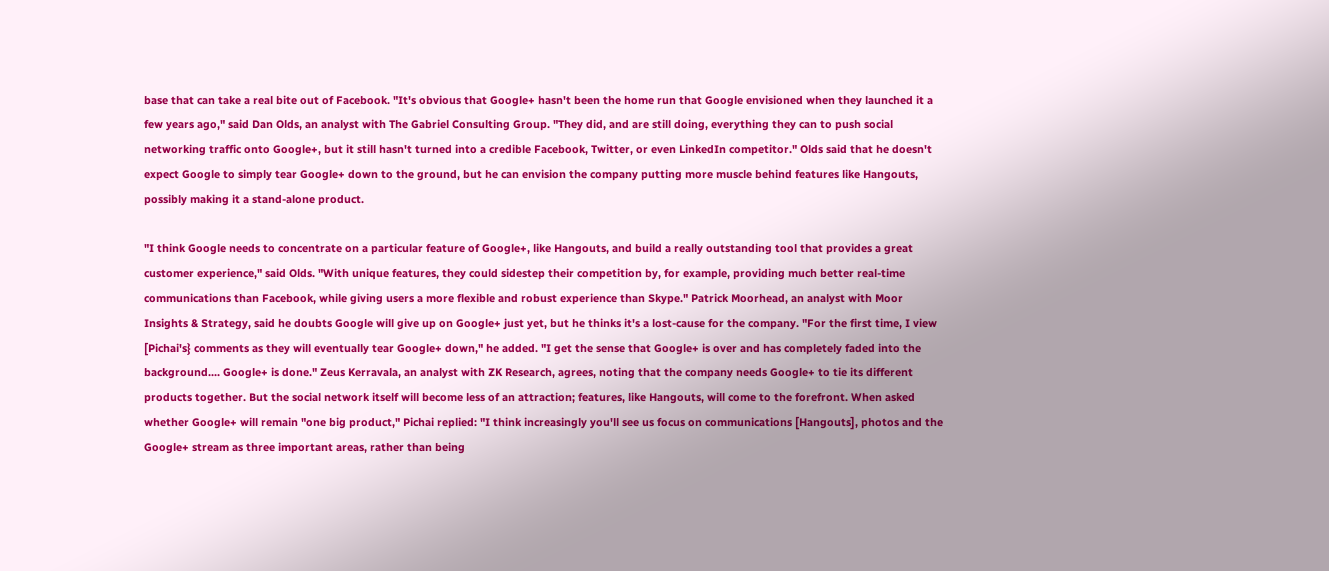base that can take a real bite out of Facebook. "It's obvious that Google+ hasn't been the home run that Google envisioned when they launched it a few years ago," said Dan Olds, an analyst with The Gabriel Consulting Group. "They did, and are still doing, everything they can to push social networking traffic onto Google+, but it still hasn't turned into a credible Facebook, Twitter, or even LinkedIn competitor." Olds said that he doesn't expect Google to simply tear Google+ down to the ground, but he can envision the company putting more muscle behind features like Hangouts, possibly making it a stand-alone product.

"I think Google needs to concentrate on a particular feature of Google+, like Hangouts, and build a really outstanding tool that provides a great customer experience," said Olds. "With unique features, they could sidestep their competition by, for example, providing much better real-time communications than Facebook, while giving users a more flexible and robust experience than Skype." Patrick Moorhead, an analyst with Moor Insights & Strategy, said he doubts Google will give up on Google+ just yet, but he thinks it's a lost-cause for the company. "For the first time, I view [Pichai's} comments as they will eventually tear Google+ down," he added. "I get the sense that Google+ is over and has completely faded into the background.... Google+ is done." Zeus Kerravala, an analyst with ZK Research, agrees, noting that the company needs Google+ to tie its different products together. But the social network itself will become less of an attraction; features, like Hangouts, will come to the forefront. When asked whether Google+ will remain "one big product," Pichai replied: "I think increasingly you'll see us focus on communications [Hangouts], photos and the Google+ stream as three important areas, rather than being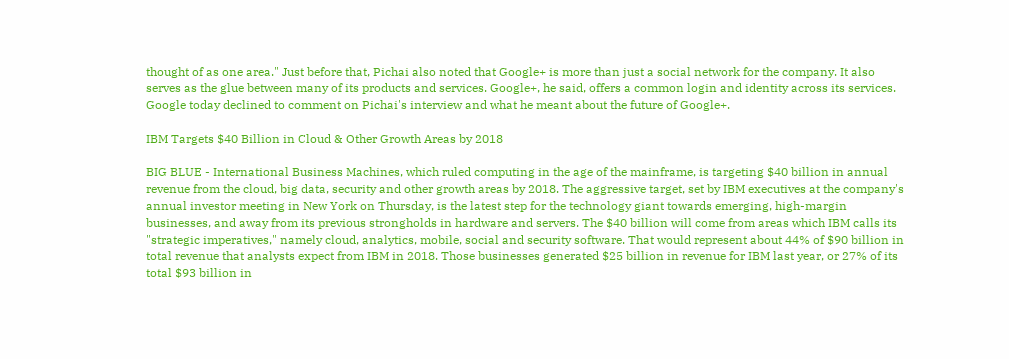thought of as one area." Just before that, Pichai also noted that Google+ is more than just a social network for the company. It also serves as the glue between many of its products and services. Google+, he said, offers a common login and identity across its services. Google today declined to comment on Pichai's interview and what he meant about the future of Google+.

IBM Targets $40 Billion in Cloud & Other Growth Areas by 2018

BIG BLUE - International Business Machines, which ruled computing in the age of the mainframe, is targeting $40 billion in annual revenue from the cloud, big data, security and other growth areas by 2018. The aggressive target, set by IBM executives at the company's annual investor meeting in New York on Thursday, is the latest step for the technology giant towards emerging, high-margin businesses, and away from its previous strongholds in hardware and servers. The $40 billion will come from areas which IBM calls its "strategic imperatives," namely cloud, analytics, mobile, social and security software. That would represent about 44% of $90 billion in total revenue that analysts expect from IBM in 2018. Those businesses generated $25 billion in revenue for IBM last year, or 27% of its total $93 billion in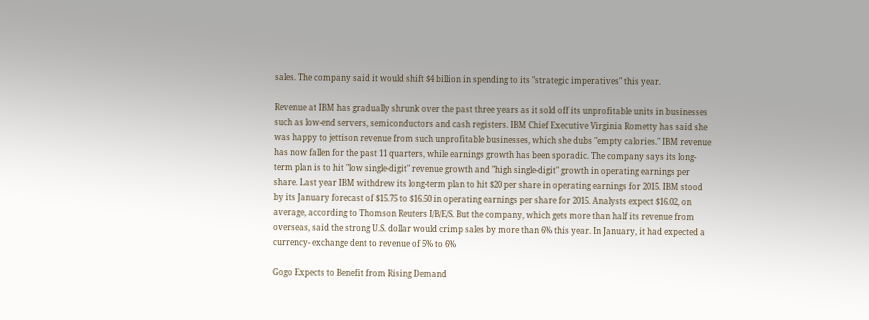sales. The company said it would shift $4 billion in spending to its "strategic imperatives" this year.

Revenue at IBM has gradually shrunk over the past three years as it sold off its unprofitable units in businesses such as low-end servers, semiconductors and cash registers. IBM Chief Executive Virginia Rometty has said she was happy to jettison revenue from such unprofitable businesses, which she dubs "empty calories." IBM revenue has now fallen for the past 11 quarters, while earnings growth has been sporadic. The company says its long-term plan is to hit "low single-digit" revenue growth and "high single-digit" growth in operating earnings per share. Last year IBM withdrew its long-term plan to hit $20 per share in operating earnings for 2015. IBM stood by its January forecast of $15.75 to $16.50 in operating earnings per share for 2015. Analysts expect $16.02, on average, according to Thomson Reuters I/B/E/S. But the company, which gets more than half its revenue from overseas, said the strong U.S. dollar would crimp sales by more than 6% this year. In January, it had expected a currency- exchange dent to revenue of 5% to 6%

Gogo Expects to Benefit from Rising Demand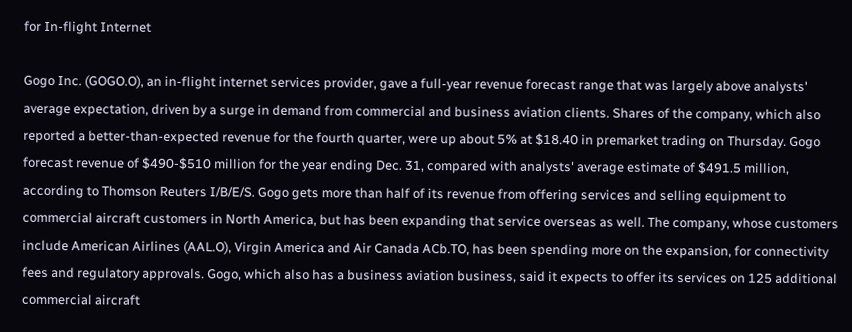for In-flight Internet

Gogo Inc. (GOGO.O), an in-flight internet services provider, gave a full-year revenue forecast range that was largely above analysts' average expectation, driven by a surge in demand from commercial and business aviation clients. Shares of the company, which also reported a better-than-expected revenue for the fourth quarter, were up about 5% at $18.40 in premarket trading on Thursday. Gogo forecast revenue of $490-$510 million for the year ending Dec. 31, compared with analysts' average estimate of $491.5 million, according to Thomson Reuters I/B/E/S. Gogo gets more than half of its revenue from offering services and selling equipment to commercial aircraft customers in North America, but has been expanding that service overseas as well. The company, whose customers include American Airlines (AAL.O), Virgin America and Air Canada ACb.TO, has been spending more on the expansion, for connectivity fees and regulatory approvals. Gogo, which also has a business aviation business, said it expects to offer its services on 125 additional commercial aircraft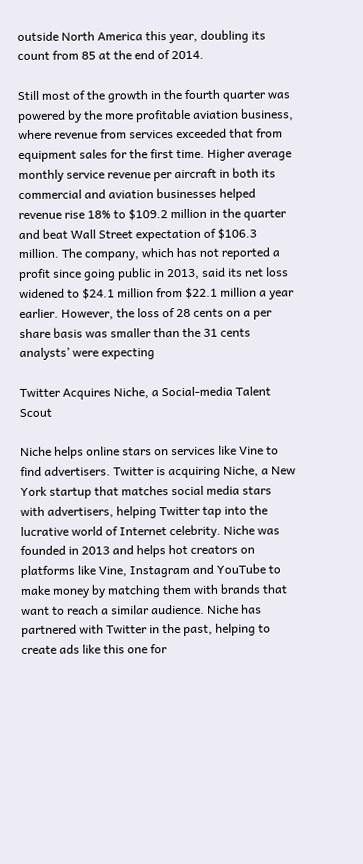outside North America this year, doubling its count from 85 at the end of 2014.

Still most of the growth in the fourth quarter was powered by the more profitable aviation business, where revenue from services exceeded that from equipment sales for the first time. Higher average monthly service revenue per aircraft in both its commercial and aviation businesses helped revenue rise 18% to $109.2 million in the quarter and beat Wall Street expectation of $106.3 million. The company, which has not reported a profit since going public in 2013, said its net loss widened to $24.1 million from $22.1 million a year earlier. However, the loss of 28 cents on a per share basis was smaller than the 31 cents analysts’ were expecting

Twitter Acquires Niche, a Social-media Talent Scout

Niche helps online stars on services like Vine to find advertisers. Twitter is acquiring Niche, a New York startup that matches social media stars with advertisers, helping Twitter tap into the lucrative world of Internet celebrity. Niche was founded in 2013 and helps hot creators on platforms like Vine, Instagram and YouTube to make money by matching them with brands that want to reach a similar audience. Niche has partnered with Twitter in the past, helping to create ads like this one for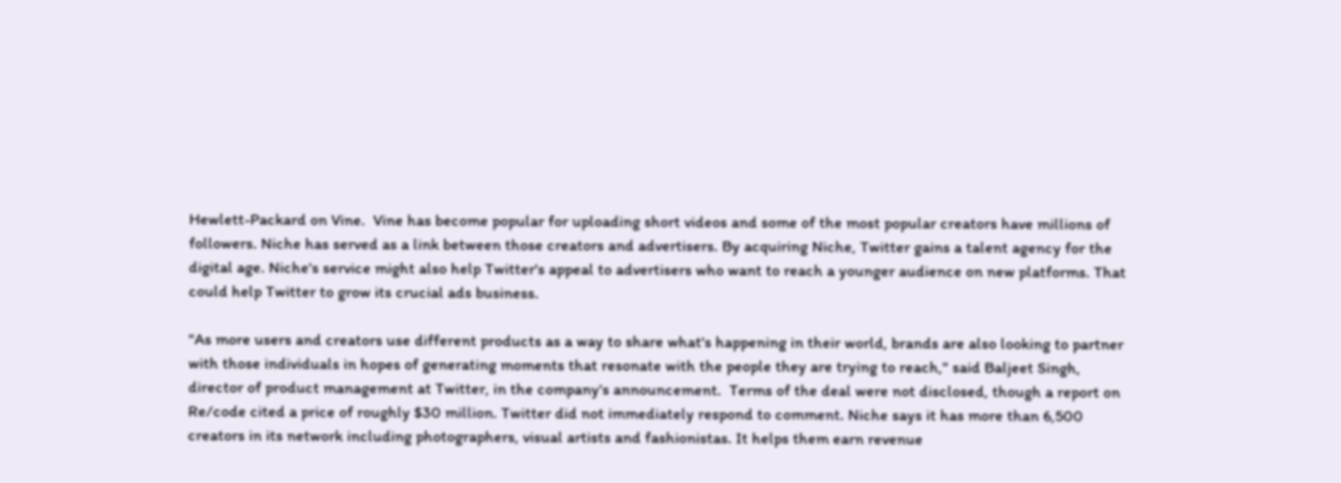Hewlett-Packard on Vine.  Vine has become popular for uploading short videos and some of the most popular creators have millions of followers. Niche has served as a link between those creators and advertisers. By acquiring Niche, Twitter gains a talent agency for the digital age. Niche's service might also help Twitter's appeal to advertisers who want to reach a younger audience on new platforms. That could help Twitter to grow its crucial ads business.

"As more users and creators use different products as a way to share what's happening in their world, brands are also looking to partner with those individuals in hopes of generating moments that resonate with the people they are trying to reach," said Baljeet Singh, director of product management at Twitter, in the company's announcement.  Terms of the deal were not disclosed, though a report on Re/code cited a price of roughly $30 million. Twitter did not immediately respond to comment. Niche says it has more than 6,500 creators in its network including photographers, visual artists and fashionistas. It helps them earn revenue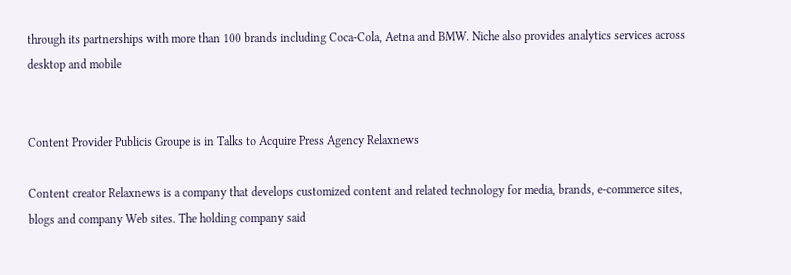through its partnerships with more than 100 brands including Coca-Cola, Aetna and BMW. Niche also provides analytics services across desktop and mobile


Content Provider Publicis Groupe is in Talks to Acquire Press Agency Relaxnews

Content creator Relaxnews is a company that develops customized content and related technology for media, brands, e-commerce sites, blogs and company Web sites. The holding company said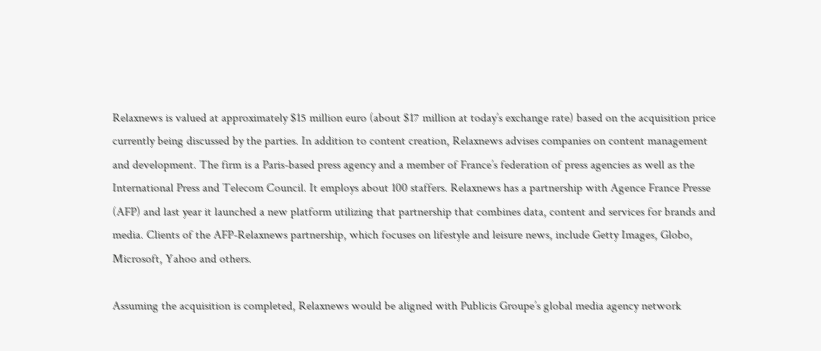Relaxnews is valued at approximately $15 million euro (about $17 million at today’s exchange rate) based on the acquisition price currently being discussed by the parties. In addition to content creation, Relaxnews advises companies on content management and development. The firm is a Paris-based press agency and a member of France’s federation of press agencies as well as the International Press and Telecom Council. It employs about 100 staffers. Relaxnews has a partnership with Agence France Presse (AFP) and last year it launched a new platform utilizing that partnership that combines data, content and services for brands and media. Clients of the AFP-Relaxnews partnership, which focuses on lifestyle and leisure news, include Getty Images, Globo, Microsoft, Yahoo and others.

Assuming the acquisition is completed, Relaxnews would be aligned with Publicis Groupe’s global media agency network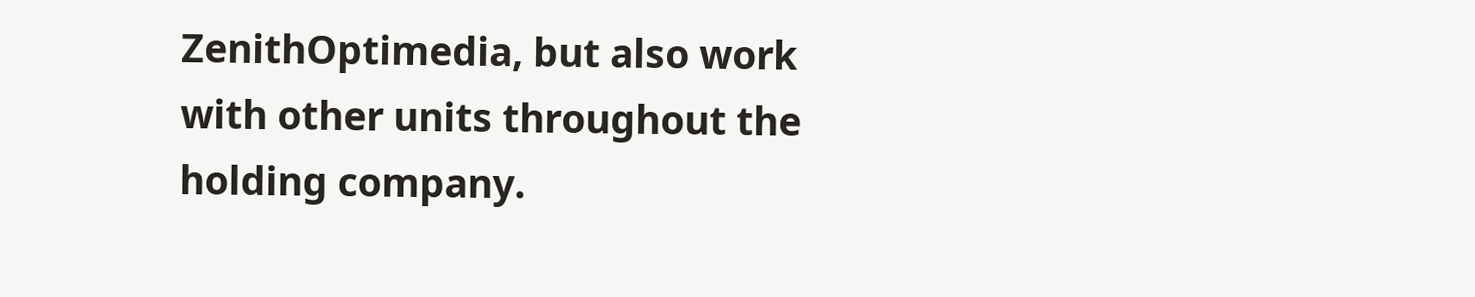ZenithOptimedia, but also work with other units throughout the holding company.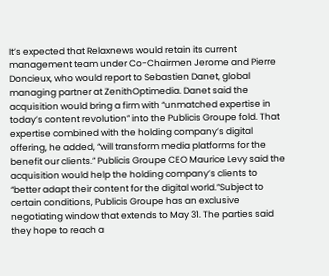It’s expected that Relaxnews would retain its current management team under Co-Chairmen Jerome and Pierre Doncieux, who would report to Sebastien Danet, global managing partner at ZenithOptimedia. Danet said the acquisition would bring a firm with “unmatched expertise in today’s content revolution” into the Publicis Groupe fold. That expertise combined with the holding company’s digital offering, he added, “will transform media platforms for the benefit our clients.” Publicis Groupe CEO Maurice Levy said the acquisition would help the holding company’s clients to “better adapt their content for the digital world.”Subject to certain conditions, Publicis Groupe has an exclusive negotiating window that extends to May 31. The parties said they hope to reach a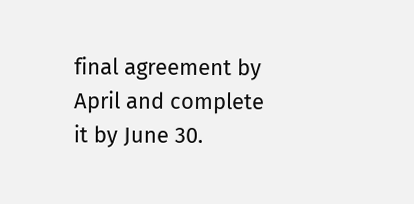final agreement by April and complete it by June 30.